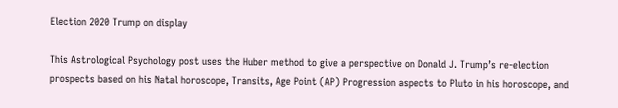Election 2020 Trump on display

This Astrological Psychology post uses the Huber method to give a perspective on Donald J. Trump’s re-election prospects based on his Natal horoscope, Transits, Age Point (AP) Progression aspects to Pluto in his horoscope, and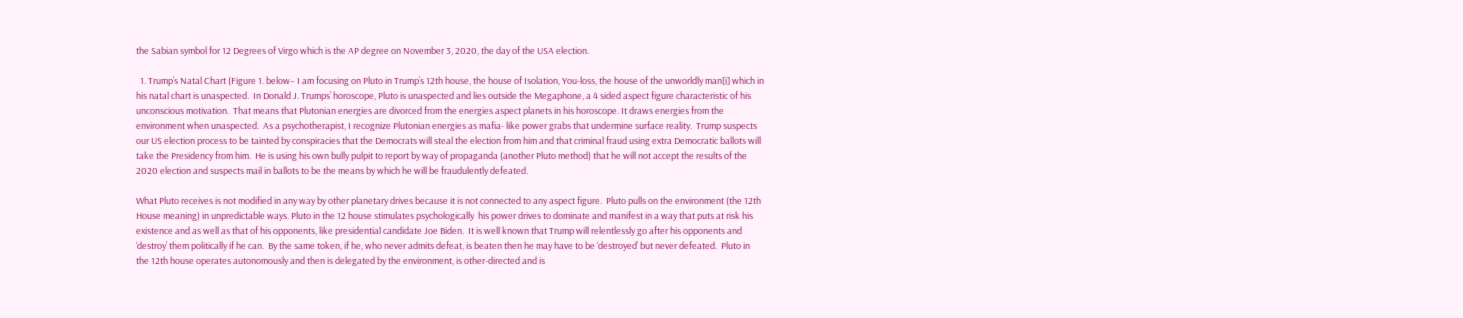the Sabian symbol for 12 Degrees of Virgo which is the AP degree on November 3, 2020, the day of the USA election.

  1. Trump’s Natal Chart (Figure 1. below– I am focusing on Pluto in Trump’s 12th house, the house of Isolation, You-loss, the house of the unworldly man[i] which in his natal chart is unaspected.  In Donald J. Trumps’ horoscope, Pluto is unaspected and lies outside the Megaphone, a 4 sided aspect figure characteristic of his unconscious motivation.  That means that Plutonian energies are divorced from the energies aspect planets in his horoscope. It draws energies from the environment when unaspected.  As a psychotherapist, I recognize Plutonian energies as mafia- like power grabs that undermine surface reality.  Trump suspects our US election process to be tainted by conspiracies that the Democrats will steal the election from him and that criminal fraud using extra Democratic ballots will  take the Presidency from him.  He is using his own bully pulpit to report by way of propaganda (another Pluto method) that he will not accept the results of the 2020 election and suspects mail in ballots to be the means by which he will be fraudulently defeated.

What Pluto receives is not modified in any way by other planetary drives because it is not connected to any aspect figure.  Pluto pulls on the environment (the 12th House meaning) in unpredictable ways. Pluto in the 12 house stimulates psychologically  his power drives to dominate and manifest in a way that puts at risk his existence and as well as that of his opponents, like presidential candidate Joe Biden.  It is well known that Trump will relentlessly go after his opponents and ‘destroy’ them politically if he can.  By the same token, if he, who never admits defeat, is beaten then he may have to be ‘destroyed’ but never defeated.  Pluto in the 12th house operates autonomously and then is delegated by the environment, is other-directed and is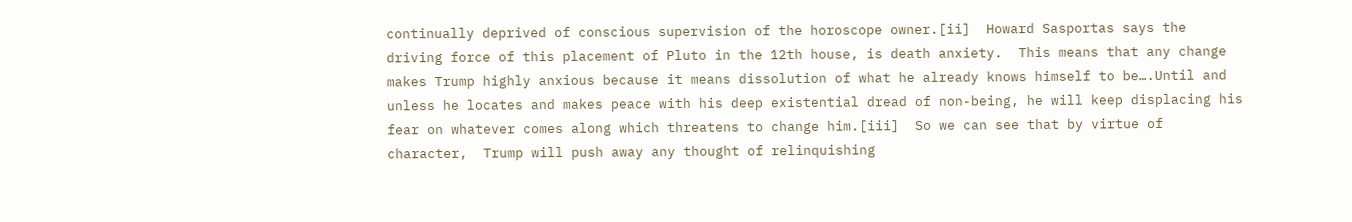continually deprived of conscious supervision of the horoscope owner.[ii]  Howard Sasportas says the driving force of this placement of Pluto in the 12th house, is death anxiety.  This means that any change makes Trump highly anxious because it means dissolution of what he already knows himself to be….Until and unless he locates and makes peace with his deep existential dread of non-being, he will keep displacing his fear on whatever comes along which threatens to change him.[iii]  So we can see that by virtue of character,  Trump will push away any thought of relinquishing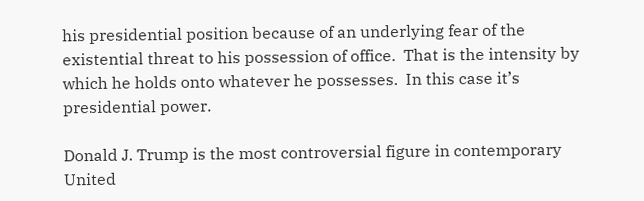his presidential position because of an underlying fear of the existential threat to his possession of office.  That is the intensity by which he holds onto whatever he possesses.  In this case it’s presidential power.

Donald J. Trump is the most controversial figure in contemporary United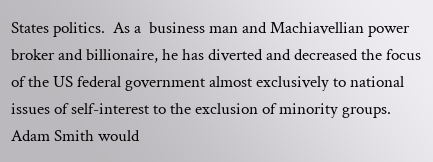States politics.  As a  business man and Machiavellian power broker and billionaire, he has diverted and decreased the focus of the US federal government almost exclusively to national issues of self-interest to the exclusion of minority groups.  Adam Smith would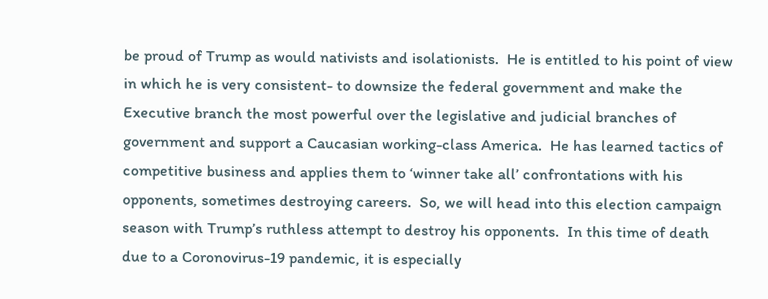be proud of Trump as would nativists and isolationists.  He is entitled to his point of view in which he is very consistent- to downsize the federal government and make the Executive branch the most powerful over the legislative and judicial branches of government and support a Caucasian working-class America.  He has learned tactics of competitive business and applies them to ‘winner take all’ confrontations with his opponents, sometimes destroying careers.  So, we will head into this election campaign season with Trump’s ruthless attempt to destroy his opponents.  In this time of death due to a Coronovirus-19 pandemic, it is especially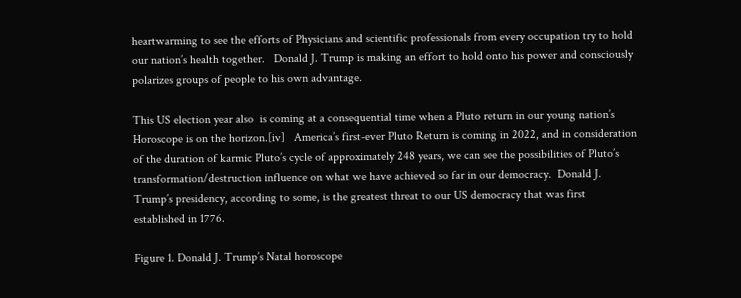heartwarming to see the efforts of Physicians and scientific professionals from every occupation try to hold our nation’s health together.   Donald J. Trump is making an effort to hold onto his power and consciously polarizes groups of people to his own advantage.

This US election year also  is coming at a consequential time when a Pluto return in our young nation’s Horoscope is on the horizon.[iv]   America’s first-ever Pluto Return is coming in 2022, and in consideration of the duration of karmic Pluto’s cycle of approximately 248 years, we can see the possibilities of Pluto’s  transformation/destruction influence on what we have achieved so far in our democracy.  Donald J. Trump’s presidency, according to some, is the greatest threat to our US democracy that was first established in 1776.

Figure 1. Donald J. Trump’s Natal horoscope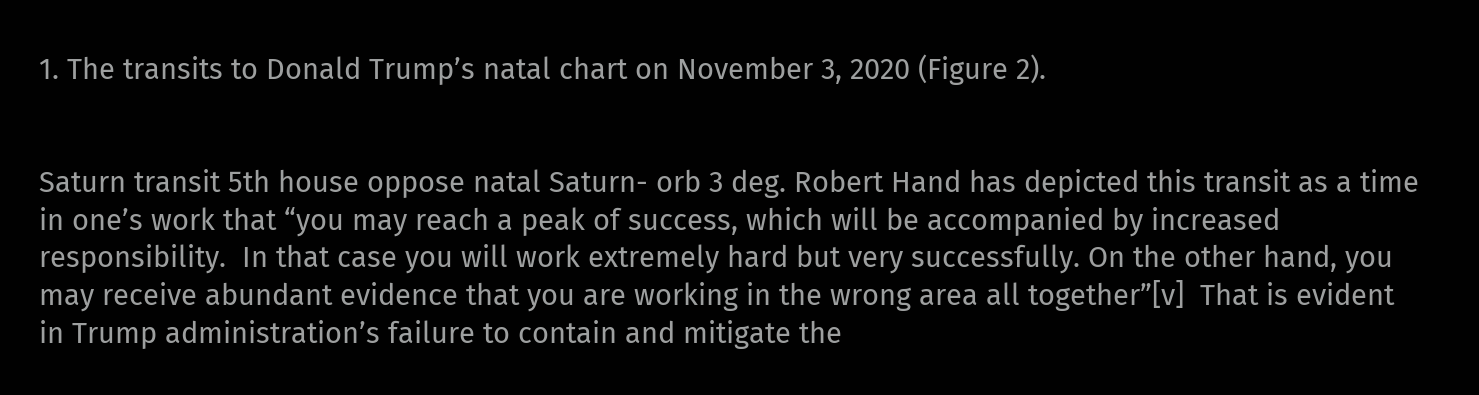1. The transits to Donald Trump’s natal chart on November 3, 2020 (Figure 2).


Saturn transit 5th house oppose natal Saturn- orb 3 deg. Robert Hand has depicted this transit as a time in one’s work that “you may reach a peak of success, which will be accompanied by increased responsibility.  In that case you will work extremely hard but very successfully. On the other hand, you may receive abundant evidence that you are working in the wrong area all together”[v]  That is evident in Trump administration’s failure to contain and mitigate the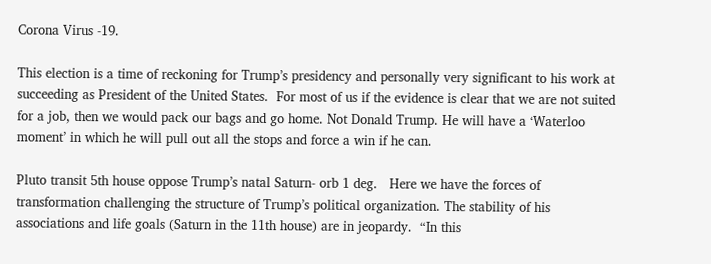Corona Virus -19.

This election is a time of reckoning for Trump’s presidency and personally very significant to his work at succeeding as President of the United States.  For most of us if the evidence is clear that we are not suited for a job, then we would pack our bags and go home. Not Donald Trump. He will have a ‘Waterloo moment’ in which he will pull out all the stops and force a win if he can.

Pluto transit 5th house oppose Trump’s natal Saturn- orb 1 deg.   Here we have the forces of transformation challenging the structure of Trump’s political organization. The stability of his associations and life goals (Saturn in the 11th house) are in jeopardy.  “In this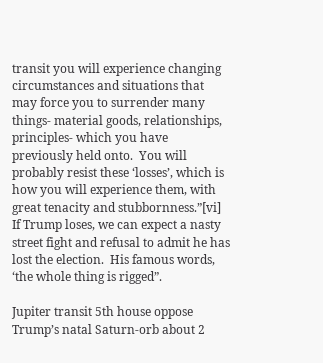transit you will experience changing circumstances and situations that may force you to surrender many things- material goods, relationships, principles- which you have previously held onto.  You will probably resist these ‘losses’, which is how you will experience them, with great tenacity and stubbornness.”[vi]  If Trump loses, we can expect a nasty street fight and refusal to admit he has lost the election.  His famous words, ‘the whole thing is rigged”.

Jupiter transit 5th house oppose Trump’s natal Saturn-orb about 2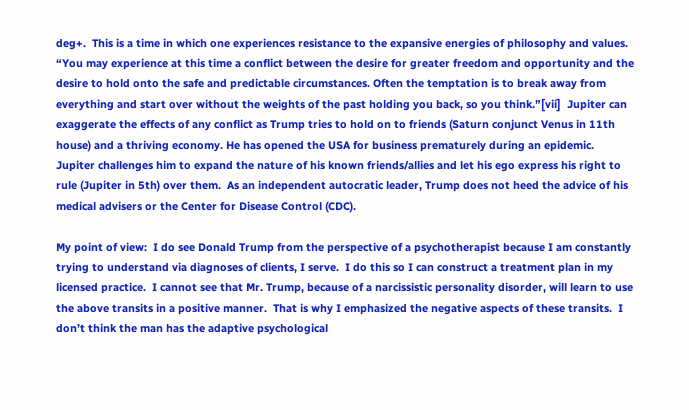deg+.  This is a time in which one experiences resistance to the expansive energies of philosophy and values.  “You may experience at this time a conflict between the desire for greater freedom and opportunity and the desire to hold onto the safe and predictable circumstances. Often the temptation is to break away from everything and start over without the weights of the past holding you back, so you think.”[vii]  Jupiter can exaggerate the effects of any conflict as Trump tries to hold on to friends (Saturn conjunct Venus in 11th house) and a thriving economy. He has opened the USA for business prematurely during an epidemic.  Jupiter challenges him to expand the nature of his known friends/allies and let his ego express his right to rule (Jupiter in 5th) over them.  As an independent autocratic leader, Trump does not heed the advice of his medical advisers or the Center for Disease Control (CDC).

My point of view:  I do see Donald Trump from the perspective of a psychotherapist because I am constantly trying to understand via diagnoses of clients, I serve.  I do this so I can construct a treatment plan in my licensed practice.  I cannot see that Mr. Trump, because of a narcissistic personality disorder, will learn to use the above transits in a positive manner.  That is why I emphasized the negative aspects of these transits.  I don’t think the man has the adaptive psychological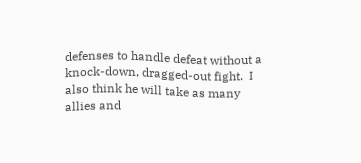defenses to handle defeat without a knock-down, dragged-out fight.  I also think he will take as many allies and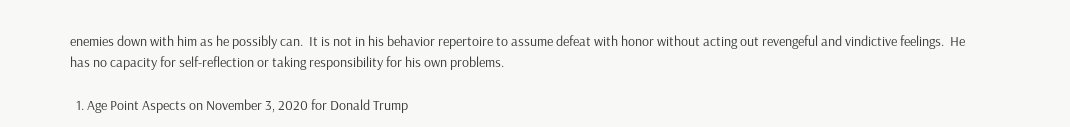enemies down with him as he possibly can.  It is not in his behavior repertoire to assume defeat with honor without acting out revengeful and vindictive feelings.  He has no capacity for self-reflection or taking responsibility for his own problems.

  1. Age Point Aspects on November 3, 2020 for Donald Trump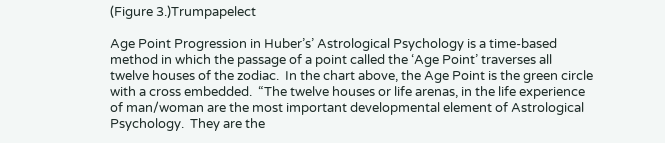(Figure 3.)Trumpapelect

Age Point Progression in Huber’s’ Astrological Psychology is a time-based method in which the passage of a point called the ‘Age Point’ traverses all twelve houses of the zodiac.  In the chart above, the Age Point is the green circle with a cross embedded.  “The twelve houses or life arenas, in the life experience of man/woman are the most important developmental element of Astrological Psychology.  They are the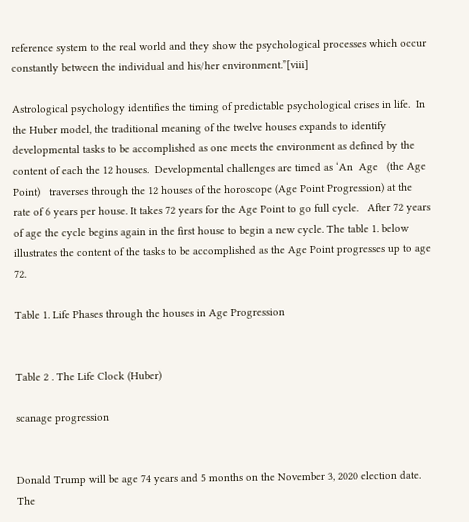reference system to the real world and they show the psychological processes which occur constantly between the individual and his/her environment.”[viii]

Astrological psychology identifies the timing of predictable psychological crises in life.  In the Huber model, the traditional meaning of the twelve houses expands to identify developmental tasks to be accomplished as one meets the environment as defined by the content of each the 12 houses.  Developmental challenges are timed as ‘An  Age   (the Age Point)   traverses through the 12 houses of the horoscope (Age Point Progression) at the rate of 6 years per house. It takes 72 years for the Age Point to go full cycle.   After 72 years of age the cycle begins again in the first house to begin a new cycle. The table 1. below illustrates the content of the tasks to be accomplished as the Age Point progresses up to age 72.

Table 1. Life Phases through the houses in Age Progression


Table 2 . The Life Clock (Huber)

scanage progression


Donald Trump will be age 74 years and 5 months on the November 3, 2020 election date.  The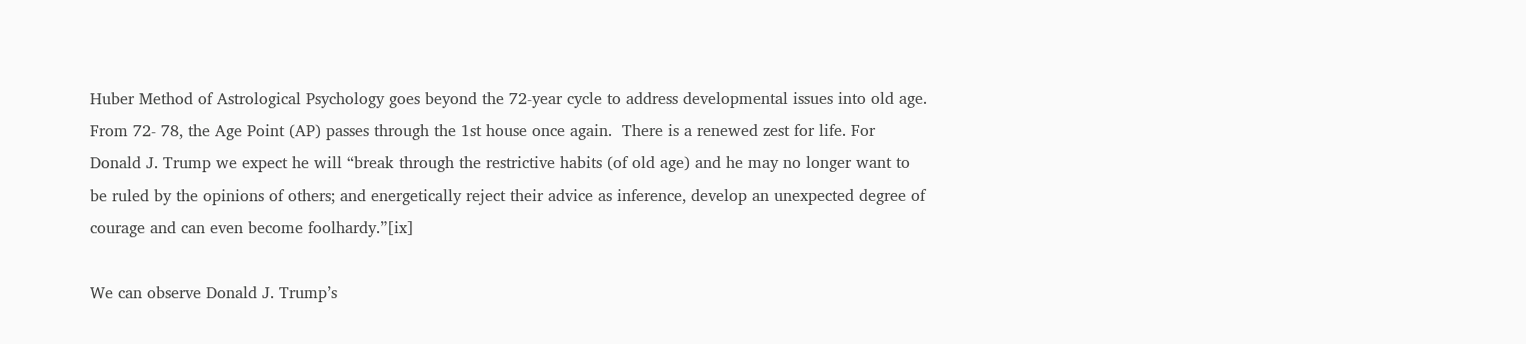Huber Method of Astrological Psychology goes beyond the 72-year cycle to address developmental issues into old age.  From 72- 78, the Age Point (AP) passes through the 1st house once again.  There is a renewed zest for life. For Donald J. Trump we expect he will “break through the restrictive habits (of old age) and he may no longer want to be ruled by the opinions of others; and energetically reject their advice as inference, develop an unexpected degree of courage and can even become foolhardy.”[ix]

We can observe Donald J. Trump’s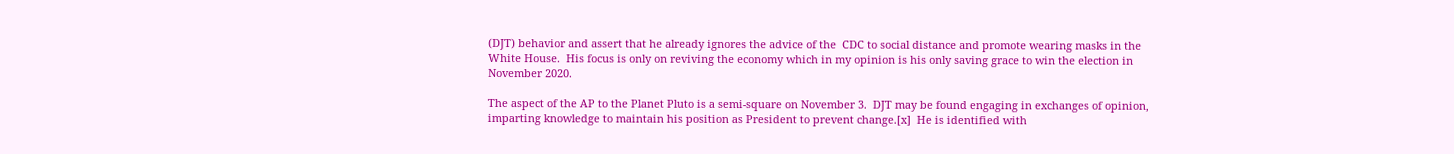(DJT) behavior and assert that he already ignores the advice of the  CDC to social distance and promote wearing masks in the White House.  His focus is only on reviving the economy which in my opinion is his only saving grace to win the election in November 2020.

The aspect of the AP to the Planet Pluto is a semi-square on November 3.  DJT may be found engaging in exchanges of opinion, imparting knowledge to maintain his position as President to prevent change.[x]  He is identified with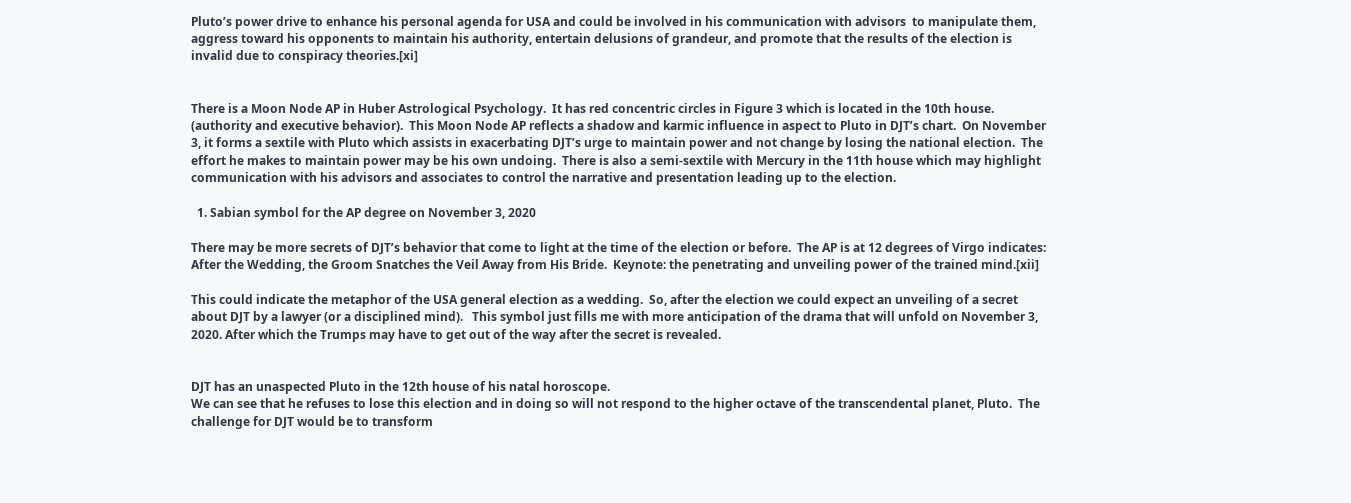Pluto’s power drive to enhance his personal agenda for USA and could be involved in his communication with advisors  to manipulate them, aggress toward his opponents to maintain his authority, entertain delusions of grandeur, and promote that the results of the election is invalid due to conspiracy theories.[xi]


There is a Moon Node AP in Huber Astrological Psychology.  It has red concentric circles in Figure 3 which is located in the 10th house.  (authority and executive behavior).  This Moon Node AP reflects a shadow and karmic influence in aspect to Pluto in DJT’s chart.  On November 3, it forms a sextile with Pluto which assists in exacerbating DJT’s urge to maintain power and not change by losing the national election.  The effort he makes to maintain power may be his own undoing.  There is also a semi-sextile with Mercury in the 11th house which may highlight communication with his advisors and associates to control the narrative and presentation leading up to the election.

  1. Sabian symbol for the AP degree on November 3, 2020

There may be more secrets of DJT’s behavior that come to light at the time of the election or before.  The AP is at 12 degrees of Virgo indicates: After the Wedding, the Groom Snatches the Veil Away from His Bride.  Keynote: the penetrating and unveiling power of the trained mind.[xii]

This could indicate the metaphor of the USA general election as a wedding.  So, after the election we could expect an unveiling of a secret about DJT by a lawyer (or a disciplined mind).   This symbol just fills me with more anticipation of the drama that will unfold on November 3, 2020. After which the Trumps may have to get out of the way after the secret is revealed.


DJT has an unaspected Pluto in the 12th house of his natal horoscope.
We can see that he refuses to lose this election and in doing so will not respond to the higher octave of the transcendental planet, Pluto.  The challenge for DJT would be to transform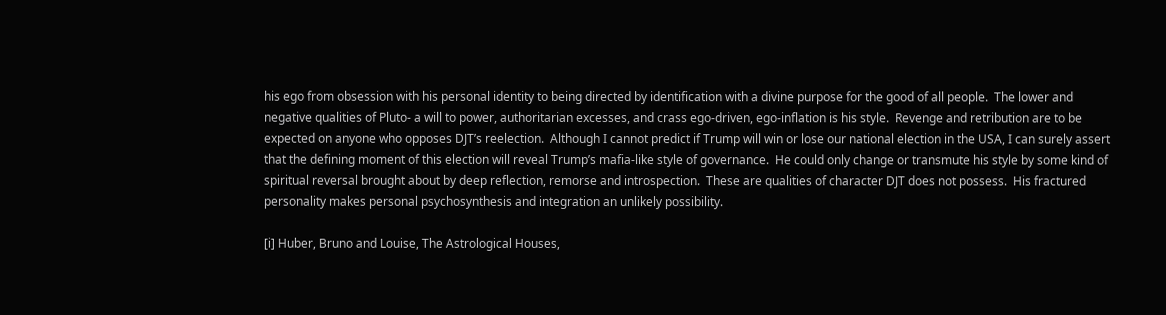his ego from obsession with his personal identity to being directed by identification with a divine purpose for the good of all people.  The lower and negative qualities of Pluto- a will to power, authoritarian excesses, and crass ego-driven, ego-inflation is his style.  Revenge and retribution are to be expected on anyone who opposes DJT’s reelection.  Although I cannot predict if Trump will win or lose our national election in the USA, I can surely assert that the defining moment of this election will reveal Trump’s mafia-like style of governance.  He could only change or transmute his style by some kind of spiritual reversal brought about by deep reflection, remorse and introspection.  These are qualities of character DJT does not possess.  His fractured personality makes personal psychosynthesis and integration an unlikely possibility.

[i] Huber, Bruno and Louise, The Astrological Houses,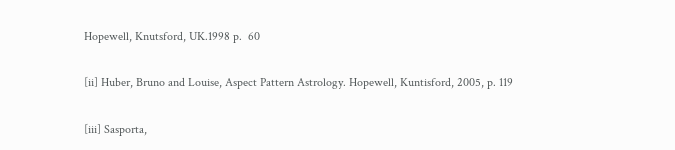Hopewell, Knutsford, UK.1998 p.  60

[ii] Huber, Bruno and Louise, Aspect Pattern Astrology. Hopewell, Kuntisford, 2005, p. 119

[iii] Sasporta,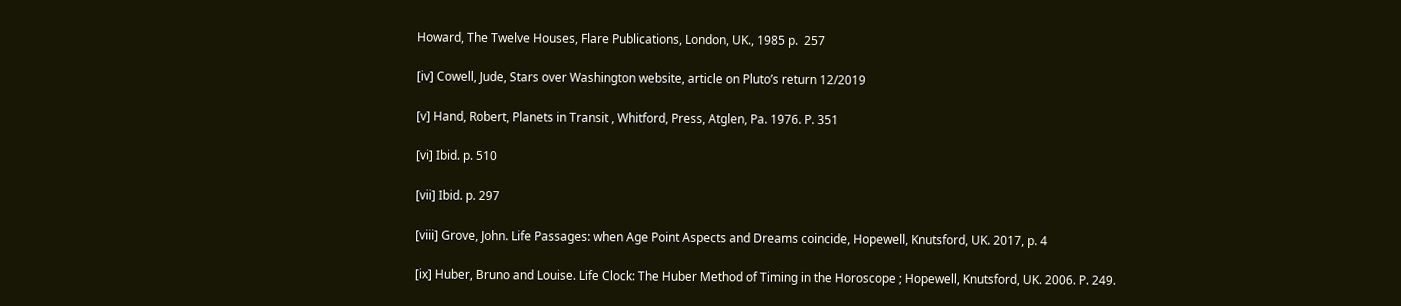Howard, The Twelve Houses, Flare Publications, London, UK., 1985 p.  257

[iv] Cowell, Jude, Stars over Washington website, article on Pluto’s return 12/2019

[v] Hand, Robert, Planets in Transit , Whitford, Press, Atglen, Pa. 1976. P. 351

[vi] Ibid. p. 510

[vii] Ibid. p. 297

[viii] Grove, John. Life Passages: when Age Point Aspects and Dreams coincide, Hopewell, Knutsford, UK. 2017, p. 4

[ix] Huber, Bruno and Louise. Life Clock: The Huber Method of Timing in the Horoscope ; Hopewell, Knutsford, UK. 2006. P. 249.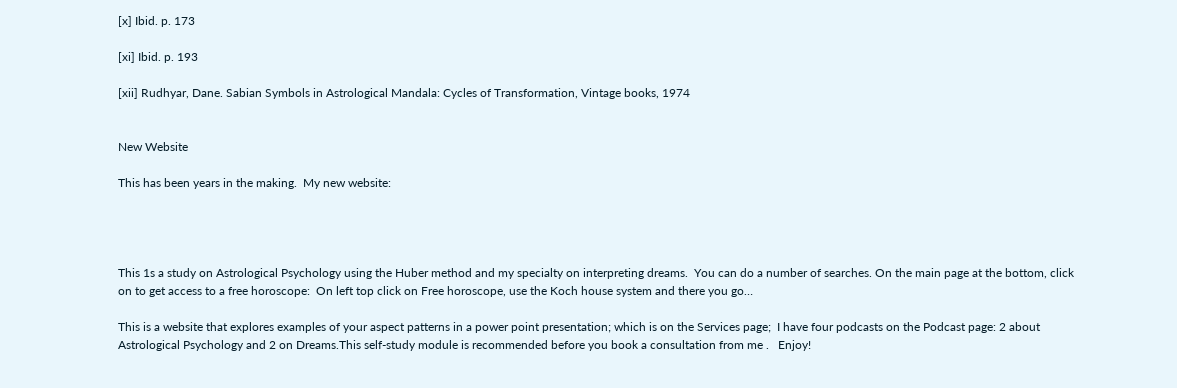[x] Ibid. p. 173

[xi] Ibid. p. 193

[xii] Rudhyar, Dane. Sabian Symbols in Astrological Mandala: Cycles of Transformation, Vintage books, 1974


New Website

This has been years in the making.  My new website:




This 1s a study on Astrological Psychology using the Huber method and my specialty on interpreting dreams.  You can do a number of searches. On the main page at the bottom, click on to get access to a free horoscope:  On left top click on Free horoscope, use the Koch house system and there you go…

This is a website that explores examples of your aspect patterns in a power point presentation; which is on the Services page;  I have four podcasts on the Podcast page: 2 about Astrological Psychology and 2 on Dreams.This self-study module is recommended before you book a consultation from me .   Enjoy!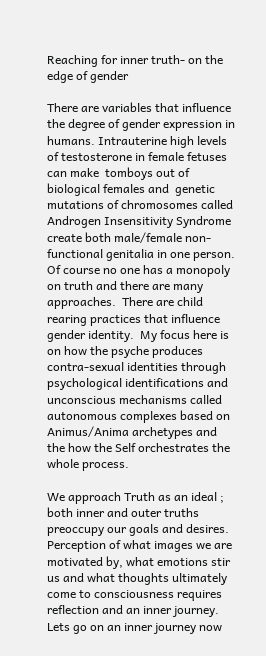Reaching for inner truth- on the edge of gender

There are variables that influence the degree of gender expression in humans. Intrauterine high levels of testosterone in female fetuses can make  tomboys out of biological females and  genetic mutations of chromosomes called Androgen Insensitivity Syndrome create both male/female non-functional genitalia in one person.  Of course no one has a monopoly on truth and there are many approaches.  There are child rearing practices that influence gender identity.  My focus here is on how the psyche produces contra-sexual identities through psychological identifications and unconscious mechanisms called autonomous complexes based on Animus/Anima archetypes and the how the Self orchestrates the whole process.

We approach Truth as an ideal ; both inner and outer truths preoccupy our goals and desires.  Perception of what images we are motivated by, what emotions stir us and what thoughts ultimately come to consciousness requires reflection and an inner journey.  Lets go on an inner journey now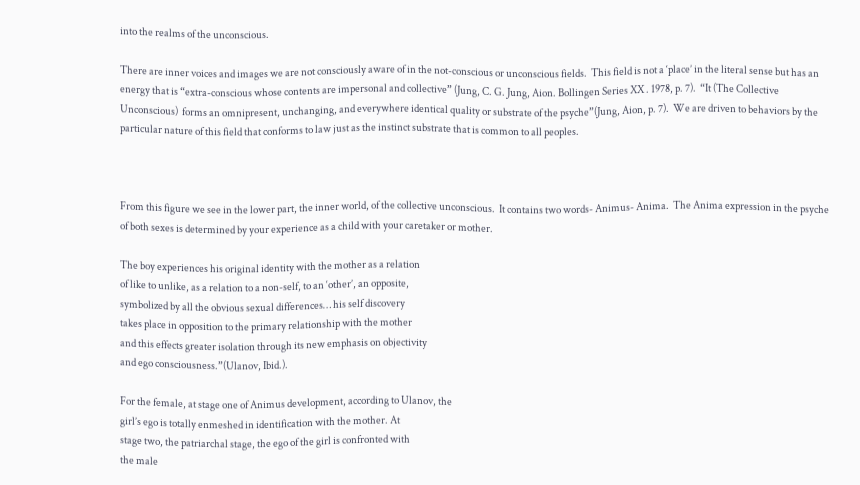into the realms of the unconscious.

There are inner voices and images we are not consciously aware of in the not-conscious or unconscious fields.  This field is not a ‘place’ in the literal sense but has an energy that is “extra-conscious whose contents are impersonal and collective” (Jung, C. G. Jung, Aion. Bollingen Series XX . 1978, p. 7).  “It (The Collective Unconscious)  forms an omnipresent, unchanging, and everywhere identical quality or substrate of the psyche”(Jung, Aion, p. 7).  We are driven to behaviors by the particular nature of this field that conforms to law just as the instinct substrate that is common to all peoples.



From this figure we see in the lower part, the inner world, of the collective unconscious.  It contains two words- Animus- Anima.  The Anima expression in the psyche of both sexes is determined by your experience as a child with your caretaker or mother.

The boy experiences his original identity with the mother as a relation
of like to unlike, as a relation to a non-self, to an ‘other’, an opposite,
symbolized by all the obvious sexual differences… his self discovery
takes place in opposition to the primary relationship with the mother
and this effects greater isolation through its new emphasis on objectivity
and ego consciousness.”(Ulanov, Ibid.).

For the female, at stage one of Animus development, according to Ulanov, the
girl’s ego is totally enmeshed in identification with the mother. At
stage two, the patriarchal stage, the ego of the girl is confronted with
the male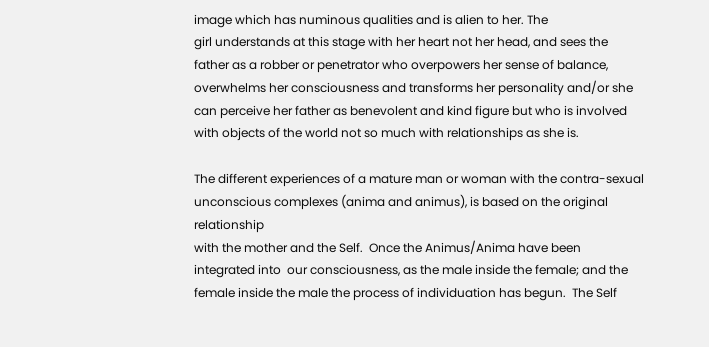image which has numinous qualities and is alien to her. The
girl understands at this stage with her heart not her head, and sees the
father as a robber or penetrator who overpowers her sense of balance,
overwhelms her consciousness and transforms her personality and/or she can perceive her father as benevolent and kind figure but who is involved with objects of the world not so much with relationships as she is.

The different experiences of a mature man or woman with the contra-sexual unconscious complexes (anima and animus), is based on the original relationship
with the mother and the Self.  Once the Animus/Anima have been integrated into  our consciousness, as the male inside the female; and the female inside the male the process of individuation has begun.  The Self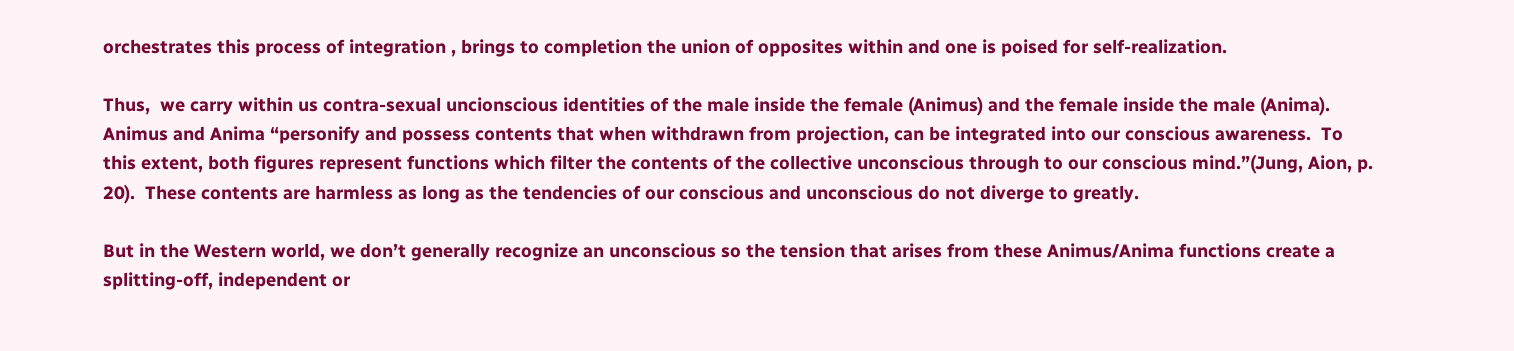orchestrates this process of integration , brings to completion the union of opposites within and one is poised for self-realization.

Thus,  we carry within us contra-sexual uncionscious identities of the male inside the female (Animus) and the female inside the male (Anima).   Animus and Anima “personify and possess contents that when withdrawn from projection, can be integrated into our conscious awareness.  To this extent, both figures represent functions which filter the contents of the collective unconscious through to our conscious mind.”(Jung, Aion, p. 20).  These contents are harmless as long as the tendencies of our conscious and unconscious do not diverge to greatly.

But in the Western world, we don’t generally recognize an unconscious so the tension that arises from these Animus/Anima functions create a splitting-off, independent or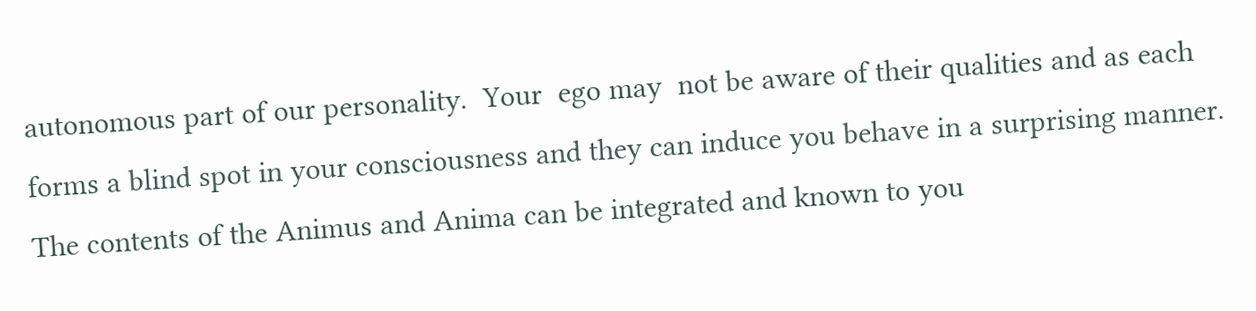autonomous part of our personality.  Your  ego may  not be aware of their qualities and as each forms a blind spot in your consciousness and they can induce you behave in a surprising manner.  The contents of the Animus and Anima can be integrated and known to you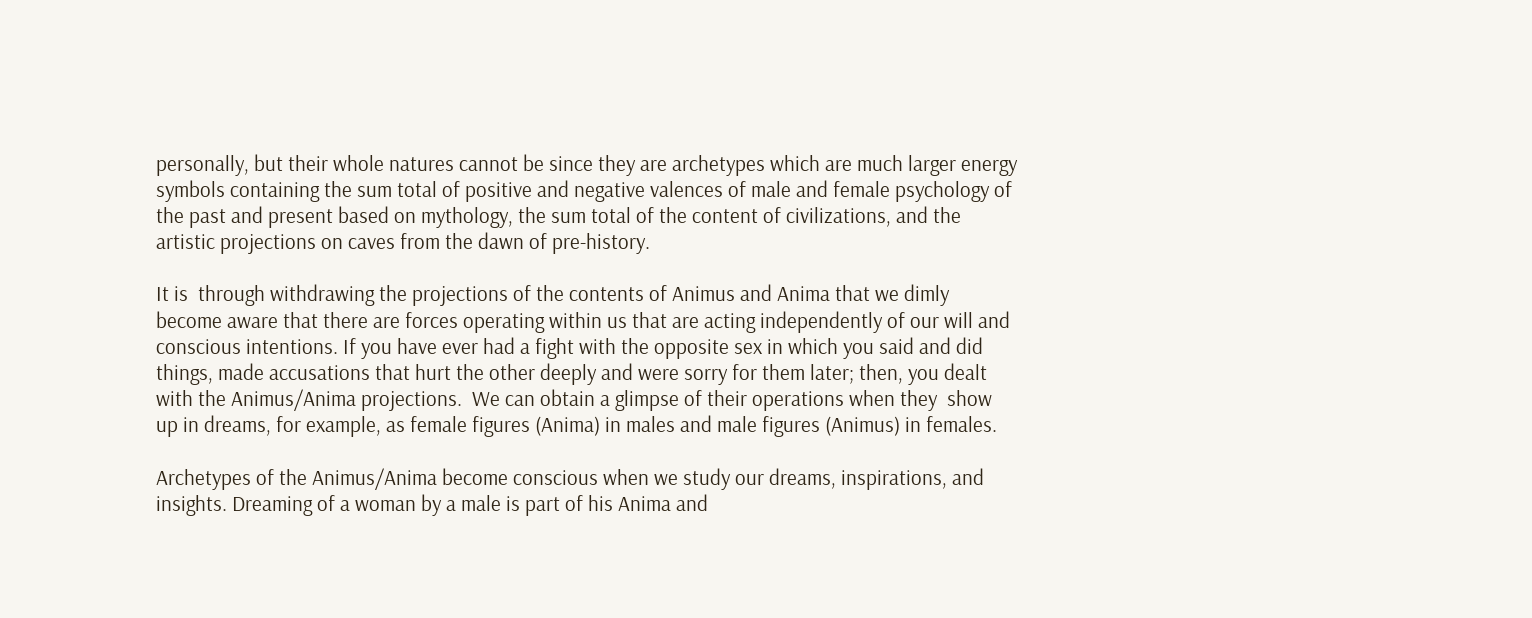personally, but their whole natures cannot be since they are archetypes which are much larger energy symbols containing the sum total of positive and negative valences of male and female psychology of the past and present based on mythology, the sum total of the content of civilizations, and the artistic projections on caves from the dawn of pre-history.

It is  through withdrawing the projections of the contents of Animus and Anima that we dimly become aware that there are forces operating within us that are acting independently of our will and conscious intentions. If you have ever had a fight with the opposite sex in which you said and did things, made accusations that hurt the other deeply and were sorry for them later; then, you dealt with the Animus/Anima projections.  We can obtain a glimpse of their operations when they  show up in dreams, for example, as female figures (Anima) in males and male figures (Animus) in females.

Archetypes of the Animus/Anima become conscious when we study our dreams, inspirations, and insights. Dreaming of a woman by a male is part of his Anima and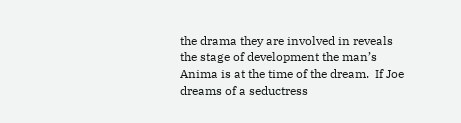the drama they are involved in reveals the stage of development the man’s Anima is at the time of the dream.  If Joe dreams of a seductress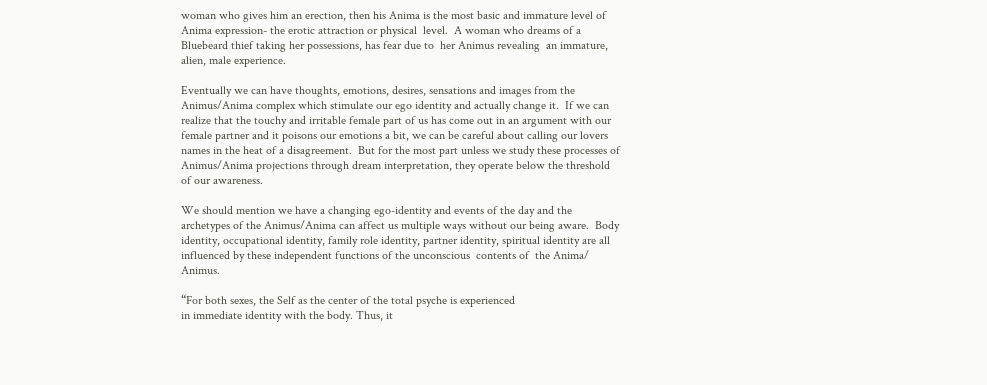woman who gives him an erection, then his Anima is the most basic and immature level of Anima expression- the erotic attraction or physical  level.  A woman who dreams of a  Bluebeard thief taking her possessions, has fear due to  her Animus revealing  an immature, alien, male experience.

Eventually we can have thoughts, emotions, desires, sensations and images from the Animus/Anima complex which stimulate our ego identity and actually change it.  If we can realize that the touchy and irritable female part of us has come out in an argument with our female partner and it poisons our emotions a bit, we can be careful about calling our lovers names in the heat of a disagreement.  But for the most part unless we study these processes of Animus/Anima projections through dream interpretation, they operate below the threshold of our awareness.

We should mention we have a changing ego-identity and events of the day and the archetypes of the Animus/Anima can affect us multiple ways without our being aware.  Body identity, occupational identity, family role identity, partner identity, spiritual identity are all influenced by these independent functions of the unconscious  contents of  the Anima/ Animus.

“For both sexes, the Self as the center of the total psyche is experienced
in immediate identity with the body. Thus, it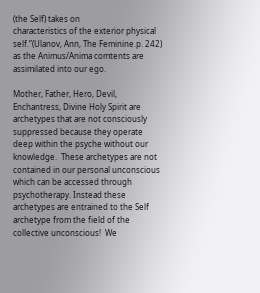(the Self) takes on
characteristics of the exterior physical self.”(Ulanov, Ann, The Feminine.p. 242) as the Animus/Anima comtents are assimilated into our ego.

Mother, Father, Hero, Devil, Enchantress, Divine Holy Spirit are archetypes that are not consciously suppressed because they operate deep within the psyche without our knowledge.  These archetypes are not contained in our personal unconscious which can be accessed through psychotherapy. Instead these archetypes are entrained to the Self archetype from the field of the collective unconscious!  We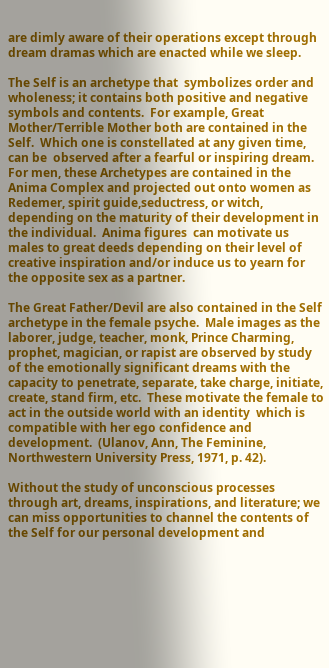are dimly aware of their operations except through dream dramas which are enacted while we sleep.

The Self is an archetype that  symbolizes order and wholeness; it contains both positive and negative symbols and contents.  For example, Great Mother/Terrible Mother both are contained in the Self.  Which one is constellated at any given time, can be  observed after a fearful or inspiring dream.  For men, these Archetypes are contained in the Anima Complex and projected out onto women as Redemer, spirit guide,seductress, or witch,  depending on the maturity of their development in the individual.  Anima figures  can motivate us males to great deeds depending on their level of creative inspiration and/or induce us to yearn for the opposite sex as a partner.

The Great Father/Devil are also contained in the Self archetype in the female psyche.  Male images as the laborer, judge, teacher, monk, Prince Charming, prophet, magician, or rapist are observed by study of the emotionally significant dreams with the capacity to penetrate, separate, take charge, initiate, create, stand firm, etc.  These motivate the female to act in the outside world with an identity  which is compatible with her ego confidence and development.  (Ulanov, Ann, The Feminine, Northwestern University Press, 1971, p. 42).

Without the study of unconscious processes through art, dreams, inspirations, and literature; we can miss opportunities to channel the contents of the Self for our personal development and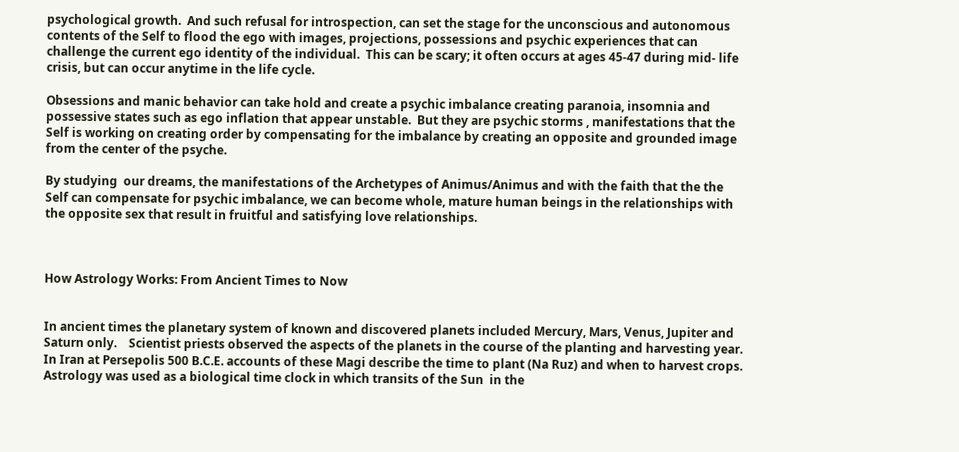psychological growth.  And such refusal for introspection, can set the stage for the unconscious and autonomous contents of the Self to flood the ego with images, projections, possessions and psychic experiences that can challenge the current ego identity of the individual.  This can be scary; it often occurs at ages 45-47 during mid- life crisis, but can occur anytime in the life cycle.

Obsessions and manic behavior can take hold and create a psychic imbalance creating paranoia, insomnia and possessive states such as ego inflation that appear unstable.  But they are psychic storms , manifestations that the Self is working on creating order by compensating for the imbalance by creating an opposite and grounded image from the center of the psyche.

By studying  our dreams, the manifestations of the Archetypes of Animus/Animus and with the faith that the the Self can compensate for psychic imbalance, we can become whole, mature human beings in the relationships with the opposite sex that result in fruitful and satisfying love relationships.



How Astrology Works: From Ancient Times to Now


In ancient times the planetary system of known and discovered planets included Mercury, Mars, Venus, Jupiter and Saturn only.    Scientist priests observed the aspects of the planets in the course of the planting and harvesting year.  In Iran at Persepolis 500 B.C.E. accounts of these Magi describe the time to plant (Na Ruz) and when to harvest crops. Astrology was used as a biological time clock in which transits of the Sun  in the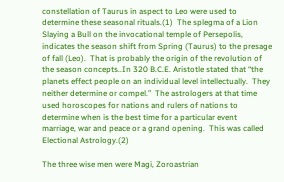constellation of Taurus in aspect to Leo were used to determine these seasonal rituals.(1)  The splegma of a Lion Slaying a Bull on the invocational temple of Persepolis, indicates the season shift from Spring (Taurus) to the presage of fall (Leo).  That is probably the origin of the revolution of the season concepts..In 320 B.C.E. Aristotle stated that “the planets effect people on an individual level intellectually.  They neither determine or compel.”  The astrologers at that time used horoscopes for nations and rulers of nations to determine when is the best time for a particular event marriage, war and peace or a grand opening.  This was called Electional Astrology.(2)

The three wise men were Magi, Zoroastrian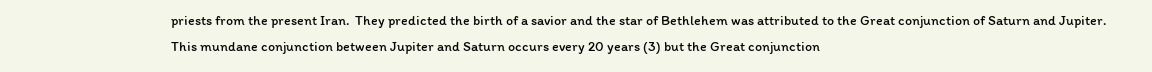priests from the present Iran.  They predicted the birth of a savior and the star of Bethlehem was attributed to the Great conjunction of Saturn and Jupiter. This mundane conjunction between Jupiter and Saturn occurs every 20 years (3) but the Great conjunction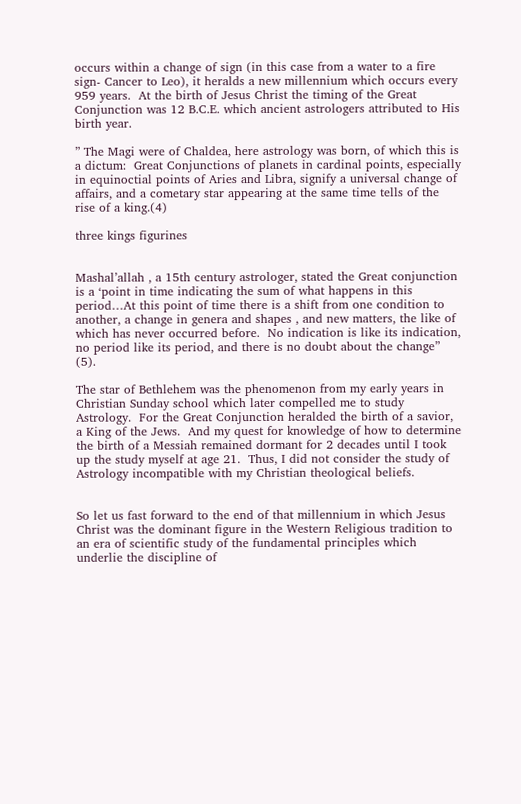occurs within a change of sign (in this case from a water to a fire sign- Cancer to Leo), it heralds a new millennium which occurs every 959 years.  At the birth of Jesus Christ the timing of the Great Conjunction was 12 B.C.E. which ancient astrologers attributed to His birth year.

” The Magi were of Chaldea, here astrology was born, of which this is a dictum:  Great Conjunctions of planets in cardinal points, especially in equinoctial points of Aries and Libra, signify a universal change of affairs, and a cometary star appearing at the same time tells of the rise of a king.(4)

three kings figurines


Mashal’allah , a 15th century astrologer, stated the Great conjunction is a ‘point in time indicating the sum of what happens in this period…At this point of time there is a shift from one condition to another, a change in genera and shapes , and new matters, the like of which has never occurred before.  No indication is like its indication, no period like its period, and there is no doubt about the change” (5).

The star of Bethlehem was the phenomenon from my early years in Christian Sunday school which later compelled me to study Astrology.  For the Great Conjunction heralded the birth of a savior, a King of the Jews.  And my quest for knowledge of how to determine the birth of a Messiah remained dormant for 2 decades until I took up the study myself at age 21.  Thus, I did not consider the study of Astrology incompatible with my Christian theological beliefs.


So let us fast forward to the end of that millennium in which Jesus Christ was the dominant figure in the Western Religious tradition to an era of scientific study of the fundamental principles which underlie the discipline of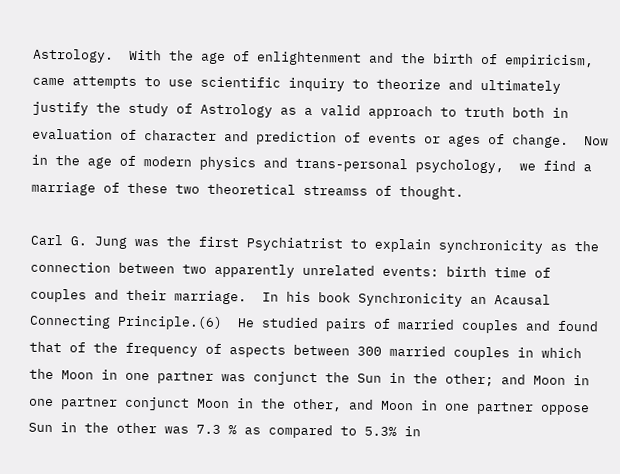Astrology.  With the age of enlightenment and the birth of empiricism, came attempts to use scientific inquiry to theorize and ultimately justify the study of Astrology as a valid approach to truth both in evaluation of character and prediction of events or ages of change.  Now in the age of modern physics and trans-personal psychology,  we find a marriage of these two theoretical streamss of thought.

Carl G. Jung was the first Psychiatrist to explain synchronicity as the connection between two apparently unrelated events: birth time of couples and their marriage.  In his book Synchronicity an Acausal Connecting Principle.(6)  He studied pairs of married couples and found that of the frequency of aspects between 300 married couples in which the Moon in one partner was conjunct the Sun in the other; and Moon in one partner conjunct Moon in the other, and Moon in one partner oppose Sun in the other was 7.3 % as compared to 5.3% in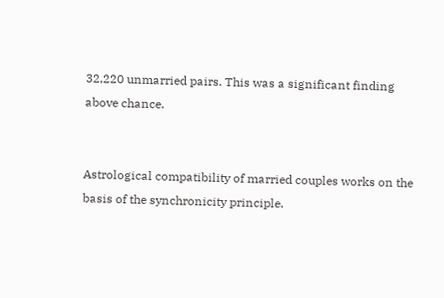32,220 unmarried pairs. This was a significant finding above chance.


Astrological compatibility of married couples works on the basis of the synchronicity principle.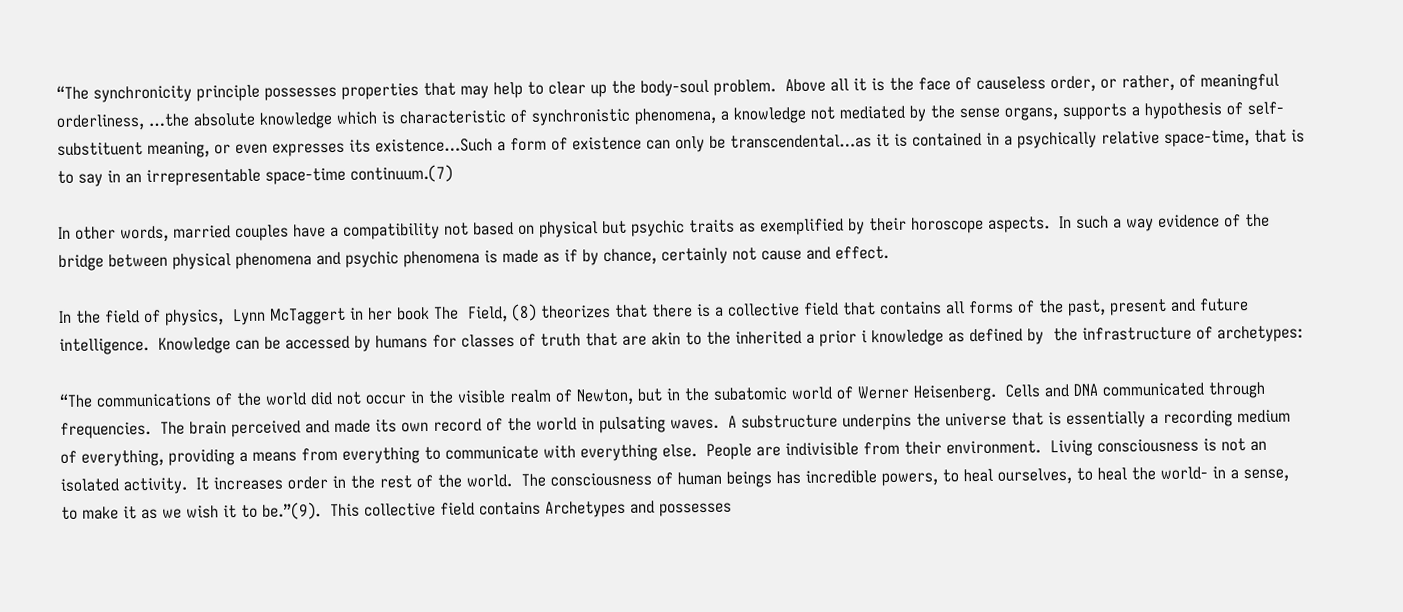“The synchronicity principle possesses properties that may help to clear up the body-soul problem.  Above all it is the face of causeless order, or rather, of meaningful orderliness, …the absolute knowledge which is characteristic of synchronistic phenomena, a knowledge not mediated by the sense organs, supports a hypothesis of self-substituent meaning, or even expresses its existence…Such a form of existence can only be transcendental…as it is contained in a psychically relative space-time, that is to say in an irrepresentable space-time continuum.(7)

In other words, married couples have a compatibility not based on physical but psychic traits as exemplified by their horoscope aspects.  In such a way evidence of the  bridge between physical phenomena and psychic phenomena is made as if by chance, certainly not cause and effect.

In the field of physics,  Lynn McTaggert in her book The  Field, (8) theorizes that there is a collective field that contains all forms of the past, present and future intelligence.  Knowledge can be accessed by humans for classes of truth that are akin to the inherited a prior i knowledge as defined by  the infrastructure of archetypes:

“The communications of the world did not occur in the visible realm of Newton, but in the subatomic world of Werner Heisenberg.  Cells and DNA communicated through frequencies.  The brain perceived and made its own record of the world in pulsating waves.  A substructure underpins the universe that is essentially a recording medium of everything, providing a means from everything to communicate with everything else.  People are indivisible from their environment.  Living consciousness is not an isolated activity.  It increases order in the rest of the world.  The consciousness of human beings has incredible powers, to heal ourselves, to heal the world- in a sense, to make it as we wish it to be.”(9).  This collective field contains Archetypes and possesses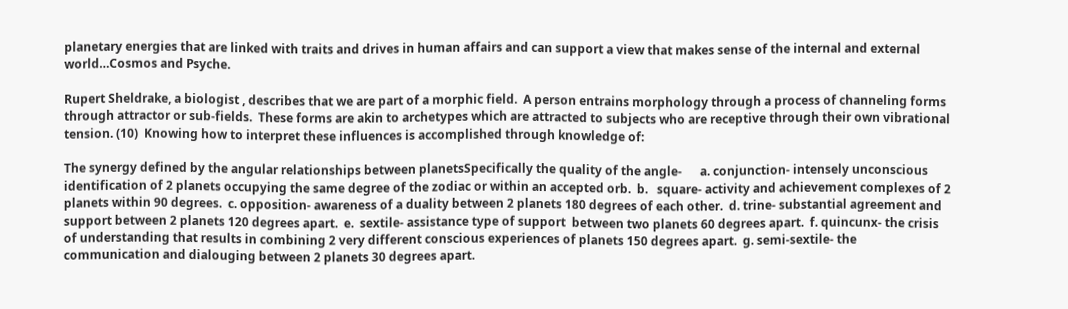planetary energies that are linked with traits and drives in human affairs and can support a view that makes sense of the internal and external world…Cosmos and Psyche.

Rupert Sheldrake, a biologist , describes that we are part of a morphic field.  A person entrains morphology through a process of channeling forms through attractor or sub-fields.  These forms are akin to archetypes which are attracted to subjects who are receptive through their own vibrational tension. (10)  Knowing how to interpret these influences is accomplished through knowledge of:

The synergy defined by the angular relationships between planetsSpecifically the quality of the angle-      a. conjunction- intensely unconscious identification of 2 planets occupying the same degree of the zodiac or within an accepted orb.  b.   square- activity and achievement complexes of 2 planets within 90 degrees.  c. opposition- awareness of a duality between 2 planets 180 degrees of each other.  d. trine- substantial agreement and support between 2 planets 120 degrees apart.  e.  sextile- assistance type of support  between two planets 60 degrees apart.  f. quincunx- the crisis of understanding that results in combining 2 very different conscious experiences of planets 150 degrees apart.  g. semi-sextile- the communication and dialouging between 2 planets 30 degrees apart.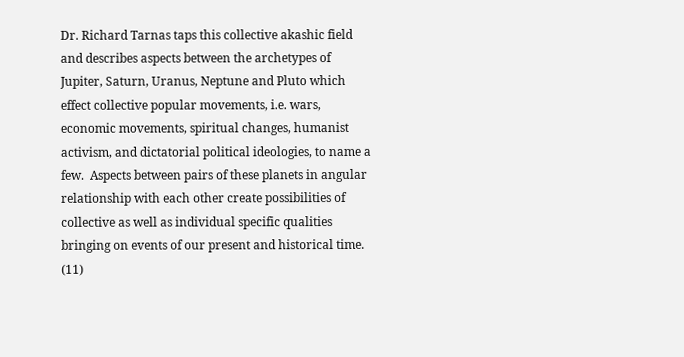Dr. Richard Tarnas taps this collective akashic field and describes aspects between the archetypes of Jupiter, Saturn, Uranus, Neptune and Pluto which effect collective popular movements, i.e. wars, economic movements, spiritual changes, humanist activism, and dictatorial political ideologies, to name a few.  Aspects between pairs of these planets in angular relationship with each other create possibilities of collective as well as individual specific qualities bringing on events of our present and historical time. (11)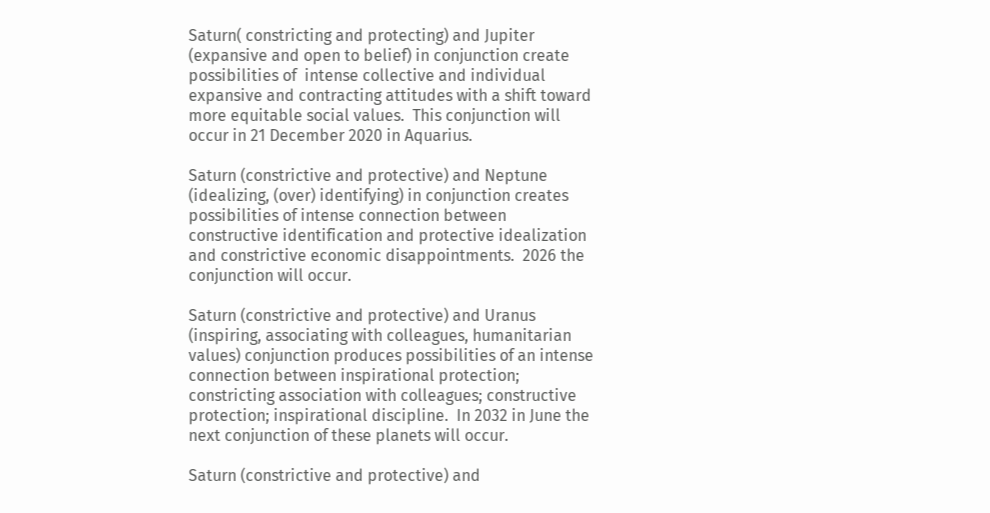Saturn( constricting and protecting) and Jupiter (expansive and open to belief) in conjunction create possibilities of  intense collective and individual expansive and contracting attitudes with a shift toward more equitable social values.  This conjunction will occur in 21 December 2020 in Aquarius.

Saturn (constrictive and protective) and Neptune (idealizing, (over) identifying) in conjunction creates possibilities of intense connection between constructive identification and protective idealization  and constrictive economic disappointments.  2026 the conjunction will occur.

Saturn (constrictive and protective) and Uranus (inspiring, associating with colleagues, humanitarian values) conjunction produces possibilities of an intense connection between inspirational protection; constricting association with colleagues; constructive protection; inspirational discipline.  In 2032 in June the next conjunction of these planets will occur.

Saturn (constrictive and protective) and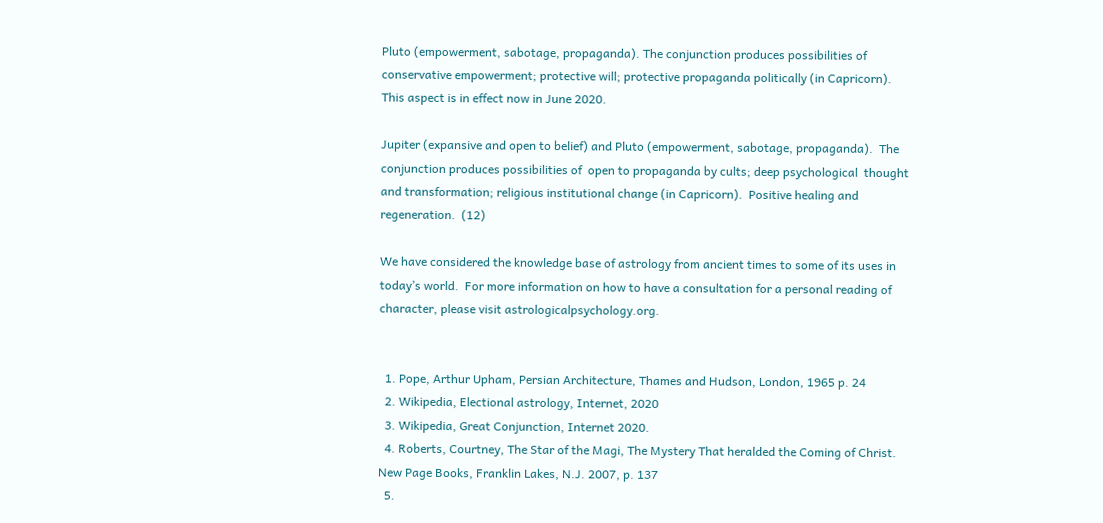Pluto (empowerment, sabotage, propaganda). The conjunction produces possibilities of conservative empowerment; protective will; protective propaganda politically (in Capricorn).   This aspect is in effect now in June 2020.

Jupiter (expansive and open to belief) and Pluto (empowerment, sabotage, propaganda).  The conjunction produces possibilities of  open to propaganda by cults; deep psychological  thought and transformation; religious institutional change (in Capricorn).  Positive healing and regeneration.  (12)

We have considered the knowledge base of astrology from ancient times to some of its uses in today’s world.  For more information on how to have a consultation for a personal reading of character, please visit astrologicalpsychology.org.


  1. Pope, Arthur Upham, Persian Architecture, Thames and Hudson, London, 1965 p. 24
  2. Wikipedia, Electional astrology, Internet, 2020
  3. Wikipedia, Great Conjunction, Internet 2020.
  4. Roberts, Courtney, The Star of the Magi, The Mystery That heralded the Coming of Christ. New Page Books, Franklin Lakes, N.J. 2007, p. 137
  5.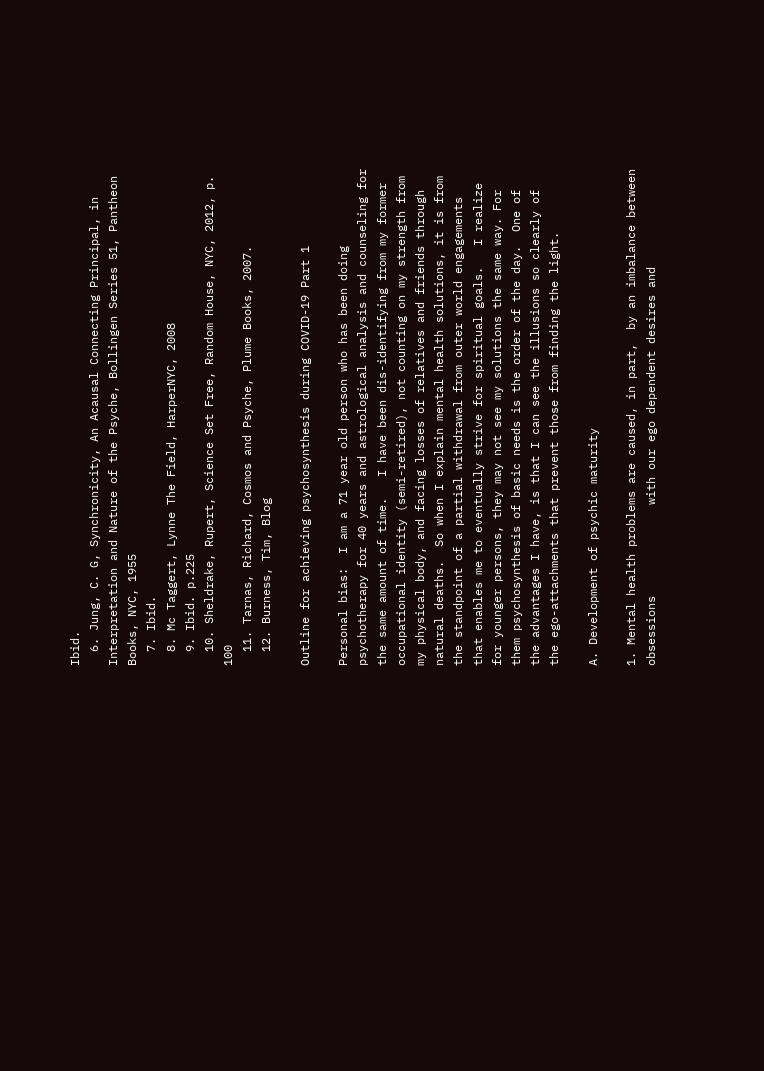Ibid.
  6. Jung, C. G, Synchronicity, An Acausal Connecting Principal, in Interpretation and Nature of the Psyche, Bollingen Series 51, Pantheon Books, NYC, 1955
  7. Ibid.
  8. Mc Taggert, Lynne The Field, HarperNYC, 2008
  9. Ibid. p.225
  10. Sheldrake, Rupert, Science Set Free, Random House, NYC, 2012, p. 100
  11. Tarnas, Richard, Cosmos and Psyche, Plume Books, 2007.
  12. Burness, Tim, Blog

Outline for achieving psychosynthesis during COVID-19 Part 1

Personal bias:  I am a 71 year old person who has been doing psychotherapy for 40 years and astrological analysis and counseling for the same amount of time.   I have been dis-identifying from my former occupational identity (semi-retired), not counting on my strength from my physical body, and facing losses of relatives and friends through natural deaths.  So when I explain mental health solutions, it is from the standpoint of a partial withdrawal from outer world engagements that enables me to eventually strive for spiritual goals.   I realize for younger persons, they may not see my solutions the same way. For them psychosynthesis of basic needs is the order of the day.  One of the advantages I have, is that I can see the illusions so clearly of the ego-attachments that prevent those from finding the light.

A. Development of psychic maturity

1. Mental health problems are caused, in part,  by an imbalance between obsessions             with our ego dependent desires and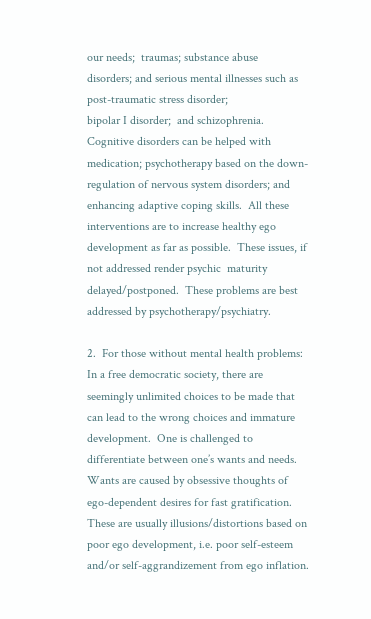our needs;  traumas; substance abuse                             disorders; and serious mental illnesses such as post-traumatic stress disorder;                     bipolar I disorder;  and schizophrenia.  Cognitive disorders can be helped with                   medication; psychotherapy based on the down-regulation of nervous system disorders; and enhancing adaptive coping skills.  All these interventions are to increase healthy ego development as far as possible.  These issues, if not addressed render psychic  maturity delayed/postponed.  These problems are best addressed by psychotherapy/psychiatry.

2.  For those without mental health problems:  In a free democratic society, there are seemingly unlimited choices to be made that can lead to the wrong choices and immature development.  One is challenged to differentiate between one’s wants and needs.   Wants are caused by obsessive thoughts of ego-dependent desires for fast gratification. These are usually illusions/distortions based on poor ego development, i.e. poor self-esteem and/or self-aggrandizement from ego inflation.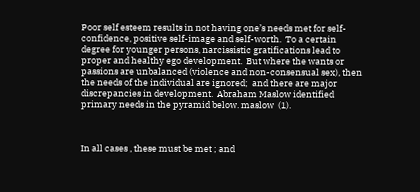Poor self esteem results in not having one’s needs met for self-confidence, positive self-image and self-worth.  To a certain degree for younger persons, narcissistic gratifications lead to proper and healthy ego development.  But where the wants or passions are unbalanced (violence and non-consensual sex), then the needs of the individual are ignored;  and there are major discrepancies in development.  Abraham Maslow identified primary needs in the pyramid below. maslow  (1).



In all cases , these must be met ; and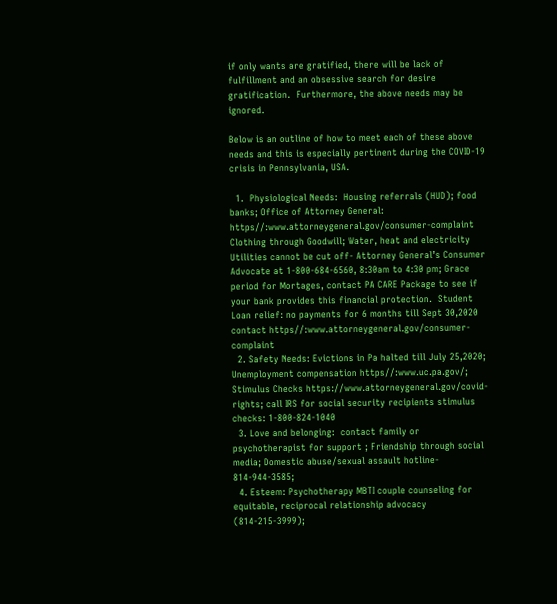if only wants are gratified, there will be lack of fulfillment and an obsessive search for desire gratification.  Furthermore, the above needs may be ignored.

Below is an outline of how to meet each of these above needs and this is especially pertinent during the COVID-19 crisis in Pennsylvania, USA.

  1.  Physiological Needs:  Housing referrals (HUD); food banks; Office of Attorney General: https//:www.attorneygeneral.gov/consumer-complaint  Clothing through Goodwill; Water, heat and electricity Utilities cannot be cut off- Attorney General’s Consumer Advocate at 1-800-684-6560, 8:30am to 4:30 pm; Grace period for Mortages, contact PA CARE Package to see if your bank provides this financial protection.  Student Loan relief: no payments for 6 months till Sept 30,2020 contact https//:www.attorneygeneral.gov/consumer-complaint
  2. Safety Needs: Evictions in Pa halted till July 25,2020; Unemployment compensation https//:www.uc.pa.gov/; Stimulus Checks https://www.attorneygeneral.gov/covid-rights; call IRS for social security recipients stimulus checks: 1-800-824-1040
  3. Love and belonging:  contact family or psychotherapist for support ; Friendship through social media; Domestic abuse/sexual assault hotline- 814-944-3585;
  4. Esteem: Psychotherapy MBTI couple counseling for equitable, reciprocal relationship advocacy (814-215-3999);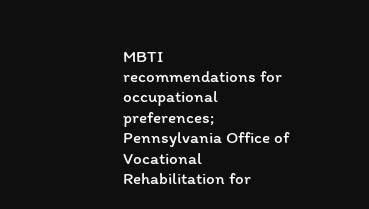MBTI recommendations for occupational preferences; Pennsylvania Office of Vocational Rehabilitation for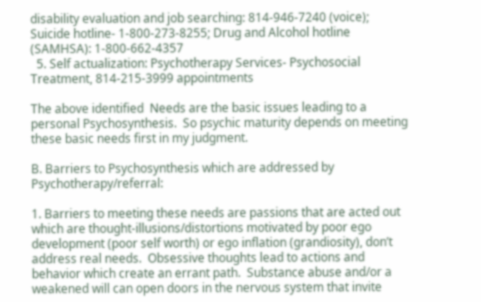disability evaluation and job searching: 814-946-7240 (voice); Suicide hotline- 1-800-273-8255; Drug and Alcohol hotline (SAMHSA): 1-800-662-4357
  5. Self actualization: Psychotherapy Services- Psychosocial Treatment, 814-215-3999 appointments

The above identified  Needs are the basic issues leading to a personal Psychosynthesis.  So psychic maturity depends on meeting these basic needs first in my judgment.

B. Barriers to Psychosynthesis which are addressed by Psychotherapy/referral:

1. Barriers to meeting these needs are passions that are acted out which are thought-illusions/distortions motivated by poor ego development (poor self worth) or ego inflation (grandiosity), don’t address real needs.  Obsessive thoughts lead to actions and behavior which create an errant path.  Substance abuse and/or a weakened will can open doors in the nervous system that invite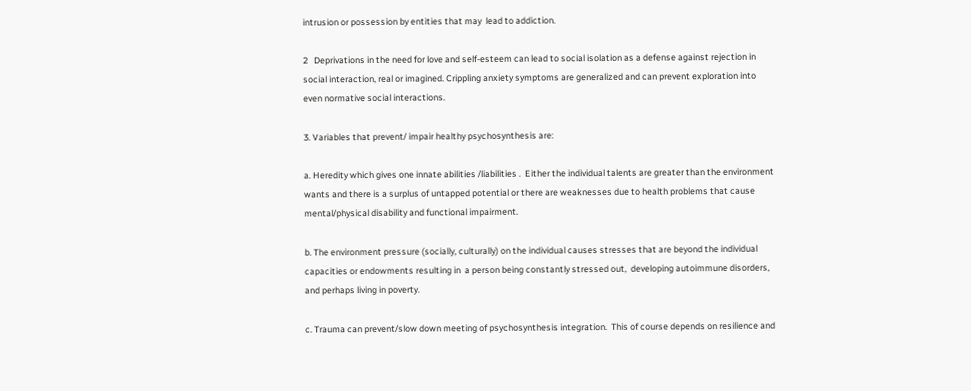intrusion or possession by entities that may  lead to addiction.

2   Deprivations in the need for love and self-esteem can lead to social isolation as a defense against rejection in social interaction, real or imagined. Crippling anxiety symptoms are generalized and can prevent exploration into even normative social interactions.

3. Variables that prevent/ impair healthy psychosynthesis are:

a. Heredity which gives one innate abilities /liabilities .  Either the individual talents are greater than the environment wants and there is a surplus of untapped potential or there are weaknesses due to health problems that cause mental/physical disability and functional impairment.

b. The environment pressure (socially, culturally) on the individual causes stresses that are beyond the individual capacities or endowments resulting in  a person being constantly stressed out,  developing autoimmune disorders, and perhaps living in poverty.

c. Trauma can prevent/slow down meeting of psychosynthesis integration.  This of course depends on resilience and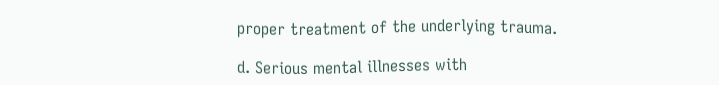proper treatment of the underlying trauma.

d. Serious mental illnesses with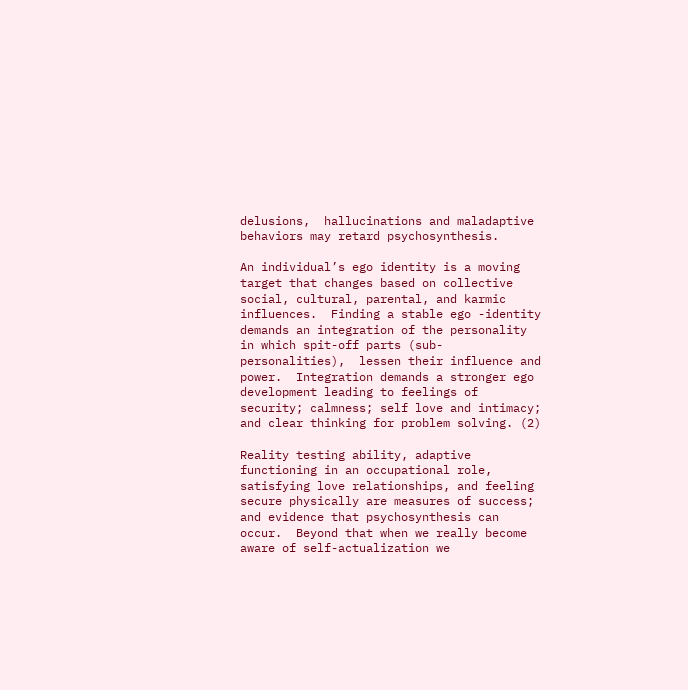delusions,  hallucinations and maladaptive behaviors may retard psychosynthesis.

An individual’s ego identity is a moving target that changes based on collective social, cultural, parental, and karmic influences.  Finding a stable ego -identity demands an integration of the personality in which spit-off parts (sub-personalities),  lessen their influence and power.  Integration demands a stronger ego development leading to feelings of security; calmness; self love and intimacy; and clear thinking for problem solving. (2)

Reality testing ability, adaptive functioning in an occupational role, satisfying love relationships, and feeling secure physically are measures of success; and evidence that psychosynthesis can occur.  Beyond that when we really become aware of self-actualization we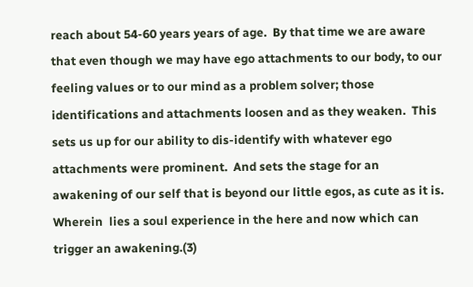reach about 54-60 years years of age.  By that time we are aware that even though we may have ego attachments to our body, to our feeling values or to our mind as a problem solver; those identifications and attachments loosen and as they weaken.  This sets us up for our ability to dis-identify with whatever ego attachments were prominent.  And sets the stage for an awakening of our self that is beyond our little egos, as cute as it is.  Wherein  lies a soul experience in the here and now which can trigger an awakening.(3)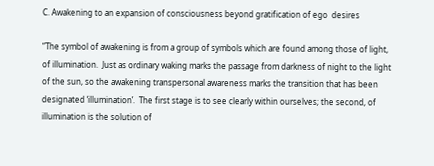C. Awakening to an expansion of consciousness beyond gratification of ego  desires

“The symbol of awakening is from a group of symbols which are found among those of light, of illumination.  Just as ordinary waking marks the passage from darkness of night to the light of the sun, so the awakening transpersonal awareness marks the transition that has been designated ‘illumination’.  The first stage is to see clearly within ourselves; the second, of illumination is the solution of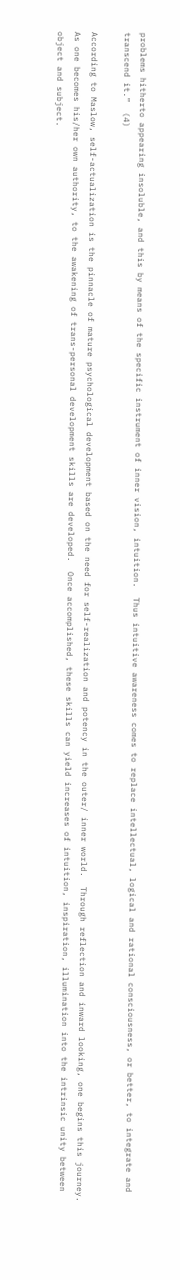problems hitherto appearing insoluble, and this by means of the specific instrument of inner vision, intuition.  Thus intuitive awareness comes to replace intellectual, logical and rational consciousness, or better, to integrate and transcend it.”  (4)

According to Maslow, self-actualization is the pinnacle of mature psychological development based on the need for self-realization and potency in the outer/ inner world.  Through reflection and inward looking, one begins this journey.
As one becomes his/her own authority, to the awakening of trans-personal development skills are developed.  Once accomplished, these skills can yield increases of intuition, inspiration, illumination into the intrinsic unity between object and subject.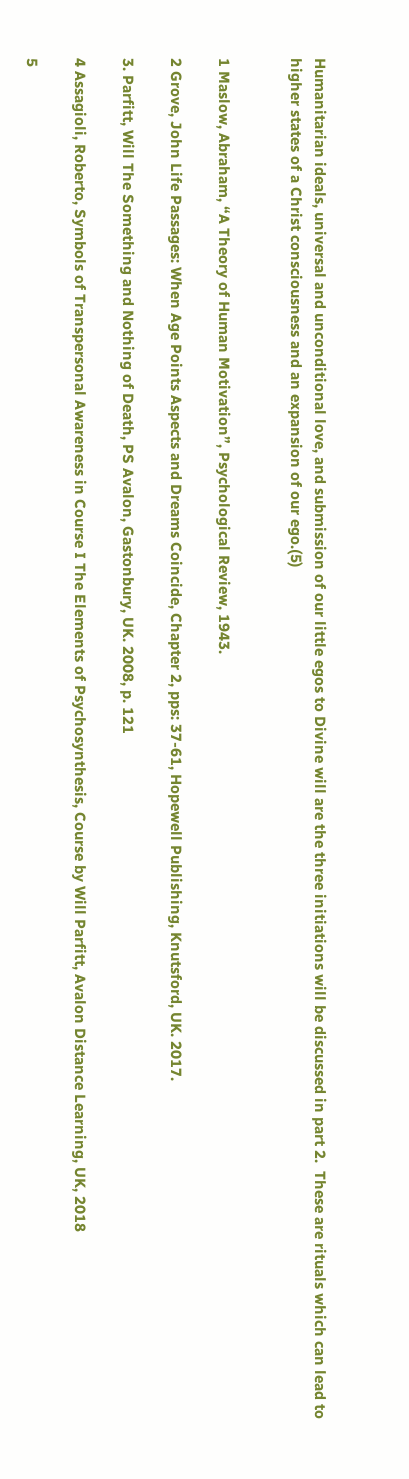Humanitarian ideals, universal and unconditional love, and submission of our little egos to Divine will are the three initiations will be discussed in part 2.  These are rituals which can lead to higher states of a Christ consciousness and an expansion of our ego.(5)


1 Maslow, Abraham, “A Theory of Human Motivation”, Psychological Review, 1943.

2 Grove, John Life Passages: When Age Points Aspects and Dreams Coincide, Chapter 2, pps: 37-61, Hopewell Publishing, Knutsford, UK. 2017.

3. Parfitt, Will The Something and Nothing of Death, PS Avalon, Gastonbury, UK. 2008, p. 121

4 Assagioli, Roberto, Symbols of Transpersonal Awareness in Course I The Elements of Psychosynthesis, Course by Will Parfitt, Avalon Distance Learning, UK, 2018

5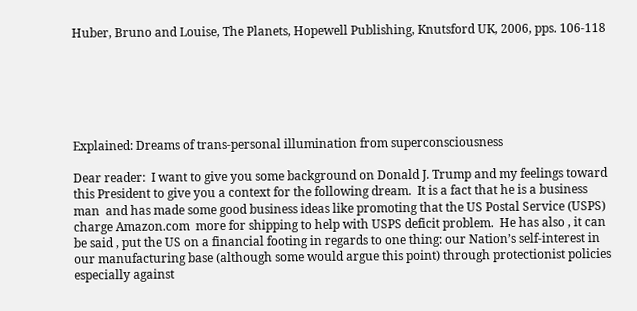Huber, Bruno and Louise, The Planets, Hopewell Publishing, Knutsford UK, 2006, pps. 106-118






Explained: Dreams of trans-personal illumination from superconsciousness

Dear reader:  I want to give you some background on Donald J. Trump and my feelings toward this President to give you a context for the following dream.  It is a fact that he is a business man  and has made some good business ideas like promoting that the US Postal Service (USPS) charge Amazon.com  more for shipping to help with USPS deficit problem.  He has also , it can be said , put the US on a financial footing in regards to one thing: our Nation’s self-interest in our manufacturing base (although some would argue this point) through protectionist policies especially against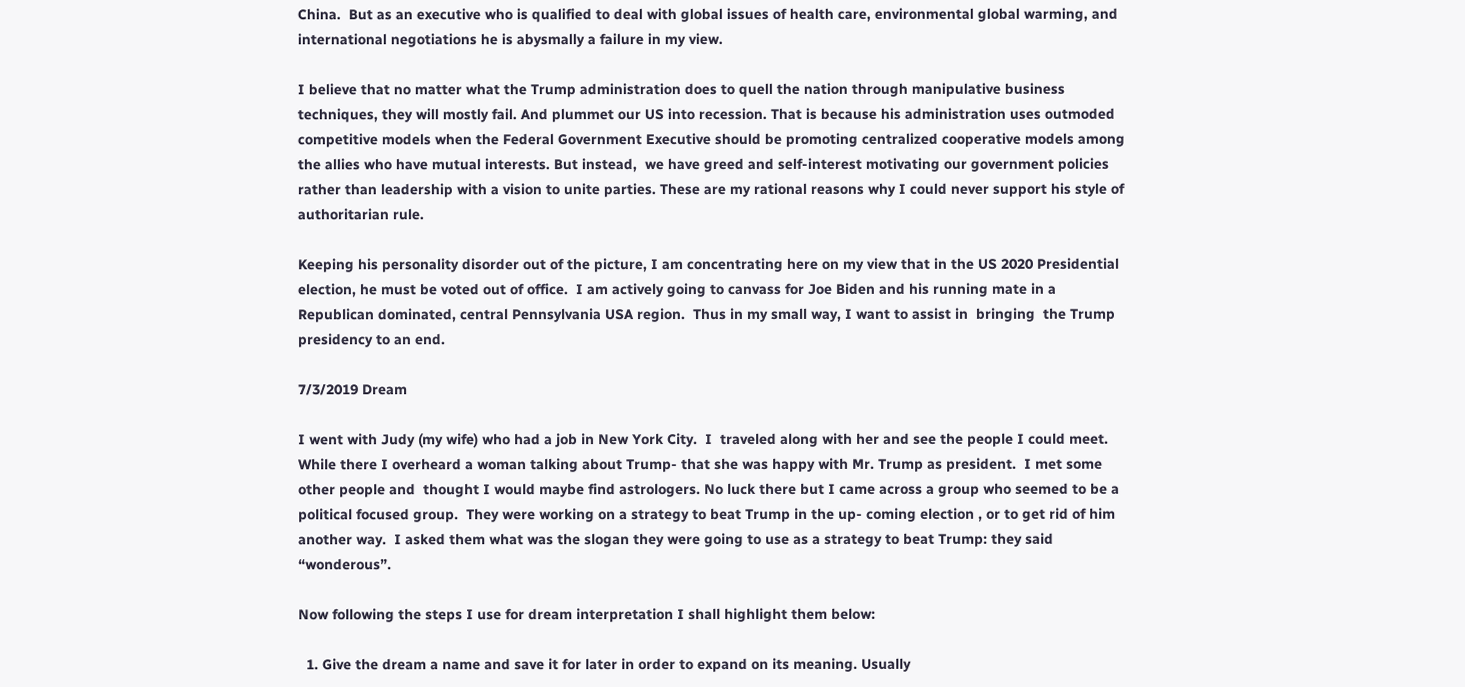China.  But as an executive who is qualified to deal with global issues of health care, environmental global warming, and international negotiations he is abysmally a failure in my view.

I believe that no matter what the Trump administration does to quell the nation through manipulative business techniques, they will mostly fail. And plummet our US into recession. That is because his administration uses outmoded competitive models when the Federal Government Executive should be promoting centralized cooperative models among the allies who have mutual interests. But instead,  we have greed and self-interest motivating our government policies rather than leadership with a vision to unite parties. These are my rational reasons why I could never support his style of authoritarian rule.

Keeping his personality disorder out of the picture, I am concentrating here on my view that in the US 2020 Presidential election, he must be voted out of office.  I am actively going to canvass for Joe Biden and his running mate in a Republican dominated, central Pennsylvania USA region.  Thus in my small way, I want to assist in  bringing  the Trump presidency to an end.

7/3/2019 Dream

I went with Judy (my wife) who had a job in New York City.  I  traveled along with her and see the people I could meet.  While there I overheard a woman talking about Trump- that she was happy with Mr. Trump as president.  I met some other people and  thought I would maybe find astrologers. No luck there but I came across a group who seemed to be a political focused group.  They were working on a strategy to beat Trump in the up- coming election , or to get rid of him another way.  I asked them what was the slogan they were going to use as a strategy to beat Trump: they said “wonderous”.

Now following the steps I use for dream interpretation I shall highlight them below:

  1. Give the dream a name and save it for later in order to expand on its meaning. Usually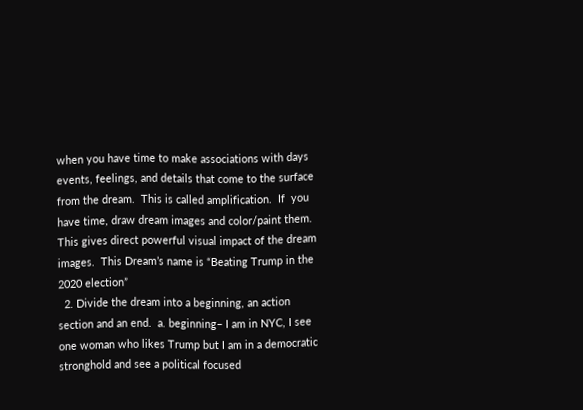when you have time to make associations with days events, feelings, and details that come to the surface from the dream.  This is called amplification.  If  you have time, draw dream images and color/paint them.  This gives direct powerful visual impact of the dream images.  This Dream’s name is “Beating Trump in the 2020 election”
  2. Divide the dream into a beginning, an action section and an end.  a. beginning– I am in NYC, I see one woman who likes Trump but I am in a democratic stronghold and see a political focused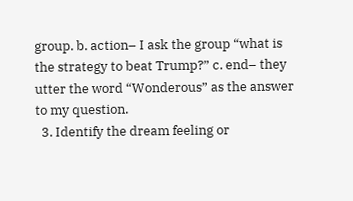group. b. action– I ask the group “what is the strategy to beat Trump?” c. end– they utter the word “Wonderous” as the answer to my question.
  3. Identify the dream feeling or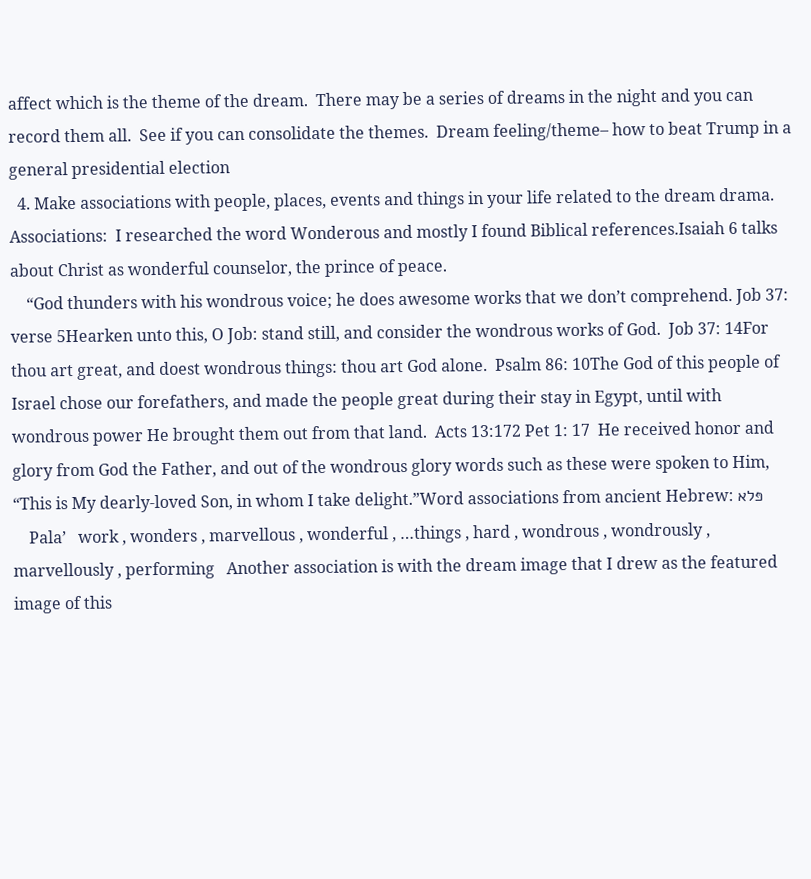affect which is the theme of the dream.  There may be a series of dreams in the night and you can record them all.  See if you can consolidate the themes.  Dream feeling/theme– how to beat Trump in a general presidential election
  4. Make associations with people, places, events and things in your life related to the dream drama.  Associations:  I researched the word Wonderous and mostly I found Biblical references.Isaiah 6 talks about Christ as wonderful counselor, the prince of peace.
    “God thunders with his wondrous voice; he does awesome works that we don’t comprehend. Job 37: verse 5Hearken unto this, O Job: stand still, and consider the wondrous works of God.  Job 37: 14For thou art great, and doest wondrous things: thou art God alone.  Psalm 86: 10The God of this people of Israel chose our forefathers, and made the people great during their stay in Egypt, until with wondrous power He brought them out from that land.  Acts 13:172 Pet 1: 17  He received honor and glory from God the Father, and out of the wondrous glory words such as these were spoken to Him, “This is My dearly-loved Son, in whom I take delight.”Word associations from ancient Hebrew: פּלא
    Pala’   work , wonders , marvellous , wonderful , …things , hard , wondrous , wondrously , marvellously , performing   Another association is with the dream image that I drew as the featured image of this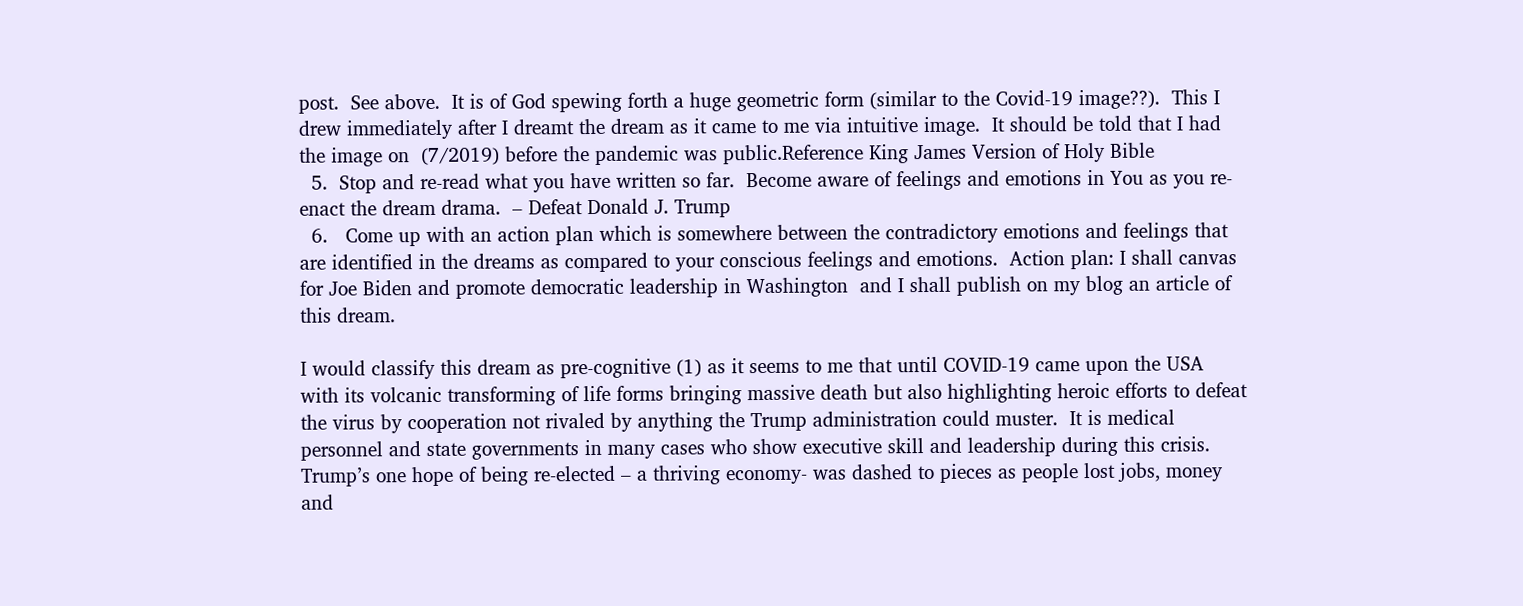post.  See above.  It is of God spewing forth a huge geometric form (similar to the Covid-19 image??).  This I drew immediately after I dreamt the dream as it came to me via intuitive image.  It should be told that I had the image on  (7/2019) before the pandemic was public.Reference King James Version of Holy Bible
  5.  Stop and re-read what you have written so far.  Become aware of feelings and emotions in You as you re-enact the dream drama.  – Defeat Donald J. Trump
  6.   Come up with an action plan which is somewhere between the contradictory emotions and feelings that are identified in the dreams as compared to your conscious feelings and emotions.  Action plan: I shall canvas for Joe Biden and promote democratic leadership in Washington  and I shall publish on my blog an article of this dream.

I would classify this dream as pre-cognitive (1) as it seems to me that until COVID-19 came upon the USA with its volcanic transforming of life forms bringing massive death but also highlighting heroic efforts to defeat the virus by cooperation not rivaled by anything the Trump administration could muster.  It is medical personnel and state governments in many cases who show executive skill and leadership during this crisis. Trump’s one hope of being re-elected – a thriving economy- was dashed to pieces as people lost jobs, money and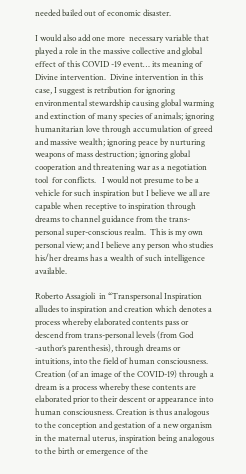needed bailed out of economic disaster.

I would also add one more  necessary variable that played a role in the massive collective and global effect of this COVID -19 event… its meaning of Divine intervention.  Divine intervention in this case, I suggest is retribution for ignoring environmental stewardship causing global warming and extinction of many species of animals; ignoring humanitarian love through accumulation of greed and massive wealth; ignoring peace by nurturing weapons of mass destruction; ignoring global cooperation and threatening war as a negotiation tool  for conflicts.   I would not presume to be a vehicle for such inspiration but I believe we all are capable when receptive to inspiration through dreams to channel guidance from the trans-personal super-conscious realm.  This is my own personal view; and I believe any person who studies his/her dreams has a wealth of such intelligence available.

Roberto Assagioli  in “Transpersonal Inspiration alludes to inspiration and creation which denotes a process whereby elaborated contents pass or descend from trans-personal levels (from God -author’s parenthesis), through dreams or intuitions, into the field of human consciousness.  Creation (of an image of the COVID-19) through a dream is a process whereby these contents are elaborated prior to their descent or appearance into human consciousness. Creation is thus analogous to the conception and gestation of a new organism in the maternal uterus, inspiration being analogous to the birth or emergence of the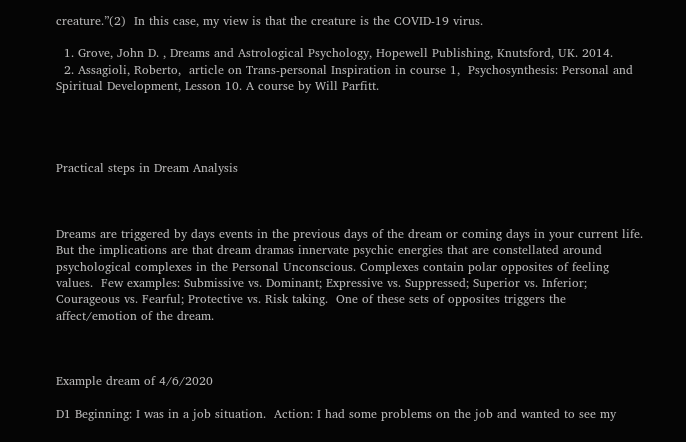creature.”(2)  In this case, my view is that the creature is the COVID-19 virus.

  1. Grove, John D. , Dreams and Astrological Psychology, Hopewell Publishing, Knutsford, UK. 2014.
  2. Assagioli, Roberto,  article on Trans-personal Inspiration in course 1,  Psychosynthesis: Personal and Spiritual Development, Lesson 10. A course by Will Parfitt.




Practical steps in Dream Analysis



Dreams are triggered by days events in the previous days of the dream or coming days in your current life.  But the implications are that dream dramas innervate psychic energies that are constellated around psychological complexes in the Personal Unconscious. Complexes contain polar opposites of feeling values.  Few examples: Submissive vs. Dominant; Expressive vs. Suppressed; Superior vs. Inferior; Courageous vs. Fearful; Protective vs. Risk taking.  One of these sets of opposites triggers the affect/emotion of the dream.



Example dream of 4/6/2020

D1 Beginning: I was in a job situation.  Action: I had some problems on the job and wanted to see my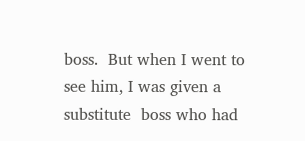boss.  But when I went to see him, I was given a substitute  boss who had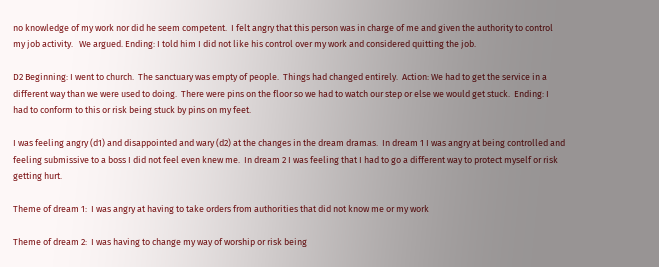no knowledge of my work nor did he seem competent.  I felt angry that this person was in charge of me and given the authority to control my job activity.   We argued. Ending: I told him I did not like his control over my work and considered quitting the job.

D2 Beginning: I went to church.  The sanctuary was empty of people.  Things had changed entirely.  Action: We had to get the service in a different way than we were used to doing.  There were pins on the floor so we had to watch our step or else we would get stuck.  Ending: I had to conform to this or risk being stuck by pins on my feet.

I was feeling angry (d1) and disappointed and wary (d2) at the changes in the dream dramas.  In dream 1 I was angry at being controlled and feeling submissive to a boss I did not feel even knew me.  In dream 2 I was feeling that I had to go a different way to protect myself or risk getting hurt.

Theme of dream 1:  I was angry at having to take orders from authorities that did not know me or my work

Theme of dream 2:  I was having to change my way of worship or risk being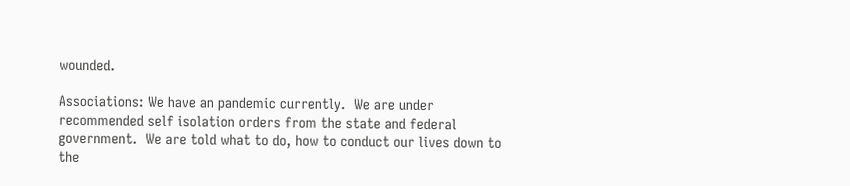wounded.

Associations: We have an pandemic currently.  We are under recommended self isolation orders from the state and federal government.  We are told what to do, how to conduct our lives down to the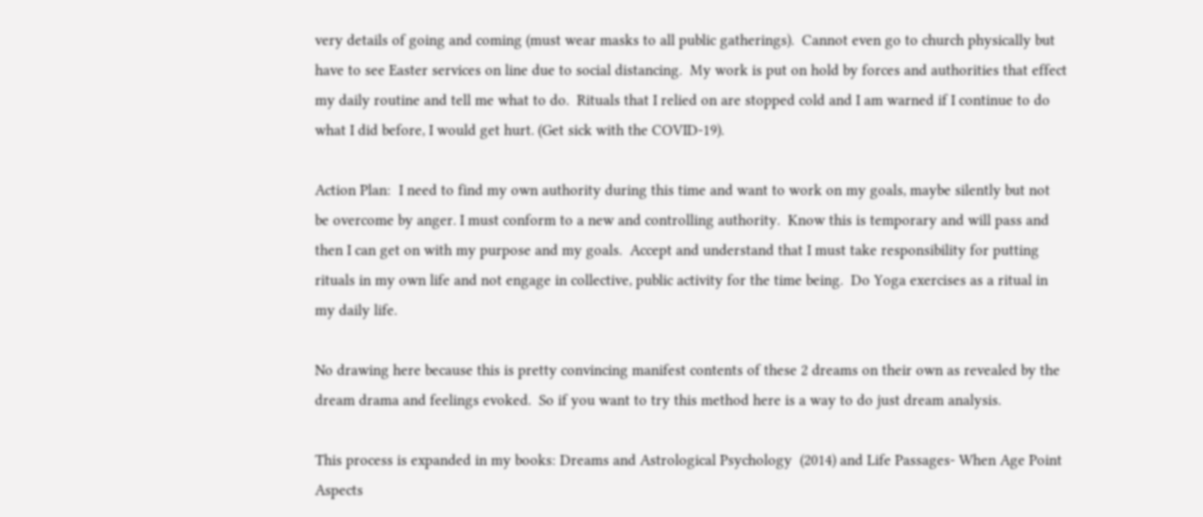very details of going and coming (must wear masks to all public gatherings).  Cannot even go to church physically but have to see Easter services on line due to social distancing.  My work is put on hold by forces and authorities that effect my daily routine and tell me what to do.  Rituals that I relied on are stopped cold and I am warned if I continue to do what I did before, I would get hurt. (Get sick with the COVID-19).

Action Plan:  I need to find my own authority during this time and want to work on my goals, maybe silently but not be overcome by anger. I must conform to a new and controlling authority.  Know this is temporary and will pass and then I can get on with my purpose and my goals.  Accept and understand that I must take responsibility for putting rituals in my own life and not engage in collective, public activity for the time being.  Do Yoga exercises as a ritual in my daily life.

No drawing here because this is pretty convincing manifest contents of these 2 dreams on their own as revealed by the dream drama and feelings evoked.  So if you want to try this method here is a way to do just dream analysis.

This process is expanded in my books: Dreams and Astrological Psychology  (2014) and Life Passages- When Age Point Aspects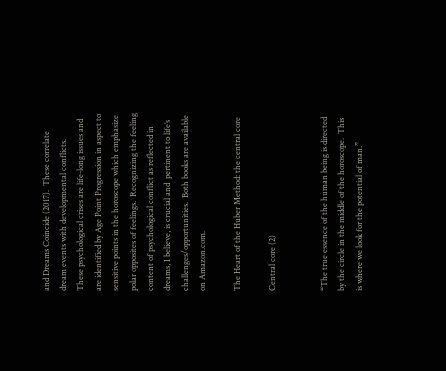and Dreams Coincide (2017).  These correlate dream events with developmental conflicts.   These psychological crises are life-long issues and are identified by Age Point Progression in aspect to sensitive points in the horoscope which emphasize polar opposites of feelings.  Recognizing the feeling content of psychological conflict as reflected in dreams, I believe, is crucial and  pertinent to life’s challenges/opportunities.  Both books are available on Amazon.com.

The Heart of the Huber Method: the central core

Central core (2)


“The true essence of the human being is directed by the circle in the middle of the horoscope.  This is where we look for the potential of man.”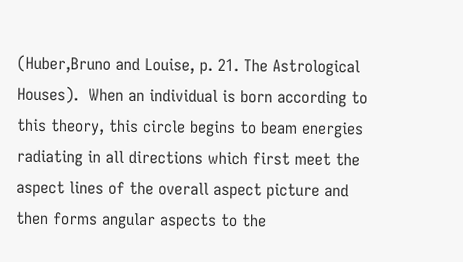(Huber,Bruno and Louise, p. 21. The Astrological Houses).  When an individual is born according to this theory, this circle begins to beam energies radiating in all directions which first meet the aspect lines of the overall aspect picture and then forms angular aspects to the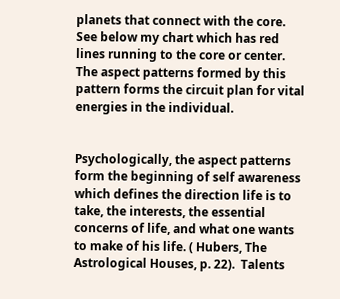planets that connect with the core.   See below my chart which has red lines running to the core or center.  The aspect patterns formed by this pattern forms the circuit plan for vital energies in the individual.


Psychologically, the aspect patterns form the beginning of self awareness which defines the direction life is to take, the interests, the essential concerns of life, and what one wants to make of his life. ( Hubers, The Astrological Houses, p. 22).  Talents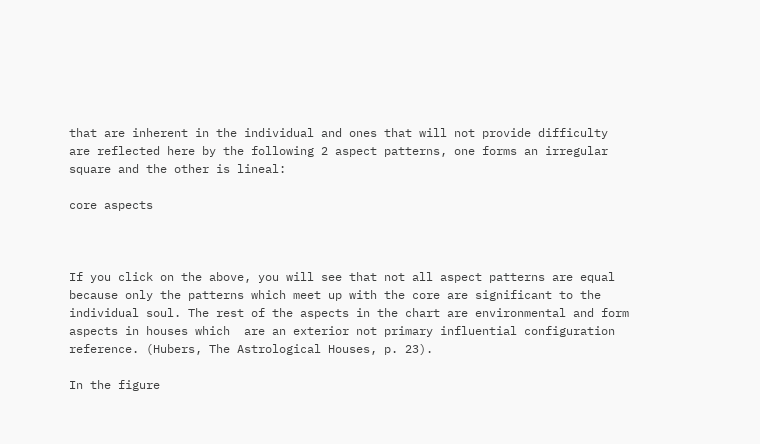that are inherent in the individual and ones that will not provide difficulty are reflected here by the following 2 aspect patterns, one forms an irregular square and the other is lineal:

core aspects



If you click on the above, you will see that not all aspect patterns are equal because only the patterns which meet up with the core are significant to the individual soul. The rest of the aspects in the chart are environmental and form aspects in houses which  are an exterior not primary influential configuration reference. (Hubers, The Astrological Houses, p. 23).

In the figure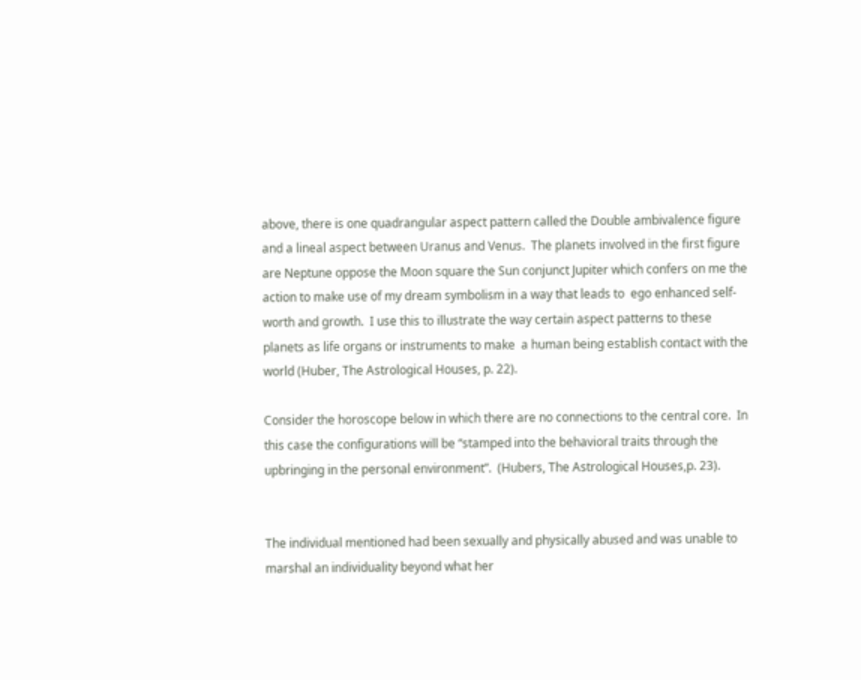above, there is one quadrangular aspect pattern called the Double ambivalence figure and a lineal aspect between Uranus and Venus.  The planets involved in the first figure are Neptune oppose the Moon square the Sun conjunct Jupiter which confers on me the action to make use of my dream symbolism in a way that leads to  ego enhanced self- worth and growth.  I use this to illustrate the way certain aspect patterns to these planets as life organs or instruments to make  a human being establish contact with the world (Huber, The Astrological Houses, p. 22).

Consider the horoscope below in which there are no connections to the central core.  In this case the configurations will be “stamped into the behavioral traits through the upbringing in the personal environment”.  (Hubers, The Astrological Houses,p. 23).


The individual mentioned had been sexually and physically abused and was unable to marshal an individuality beyond what her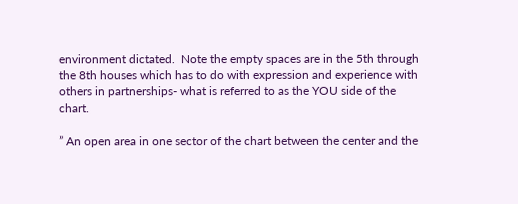environment dictated.  Note the empty spaces are in the 5th through the 8th houses which has to do with expression and experience with others in partnerships- what is referred to as the YOU side of the chart.

” An open area in one sector of the chart between the center and the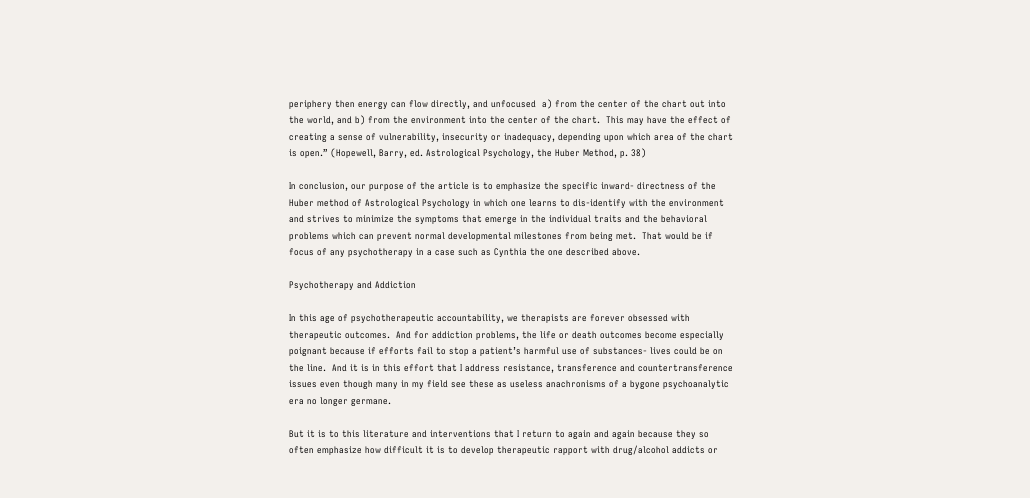periphery then energy can flow directly, and unfocused  a) from the center of the chart out into the world, and b) from the environment into the center of the chart.  This may have the effect of creating a sense of vulnerability, insecurity or inadequacy, depending upon which area of the chart is open.” (Hopewell, Barry, ed. Astrological Psychology, the Huber Method, p. 38)

In conclusion, our purpose of the article is to emphasize the specific inward- directness of the Huber method of Astrological Psychology in which one learns to dis-identify with the environment and strives to minimize the symptoms that emerge in the individual traits and the behavioral problems which can prevent normal developmental milestones from being met.  That would be if focus of any psychotherapy in a case such as Cynthia the one described above.

Psychotherapy and Addiction

In this age of psychotherapeutic accountability, we therapists are forever obsessed with therapeutic outcomes.  And for addiction problems, the life or death outcomes become especially poignant because if efforts fail to stop a patient’s harmful use of substances- lives could be on the line.  And it is in this effort that I address resistance, transference and countertransference issues even though many in my field see these as useless anachronisms of a bygone psychoanalytic era no longer germane.

But it is to this literature and interventions that I return to again and again because they so often emphasize how difficult it is to develop therapeutic rapport with drug/alcohol addicts or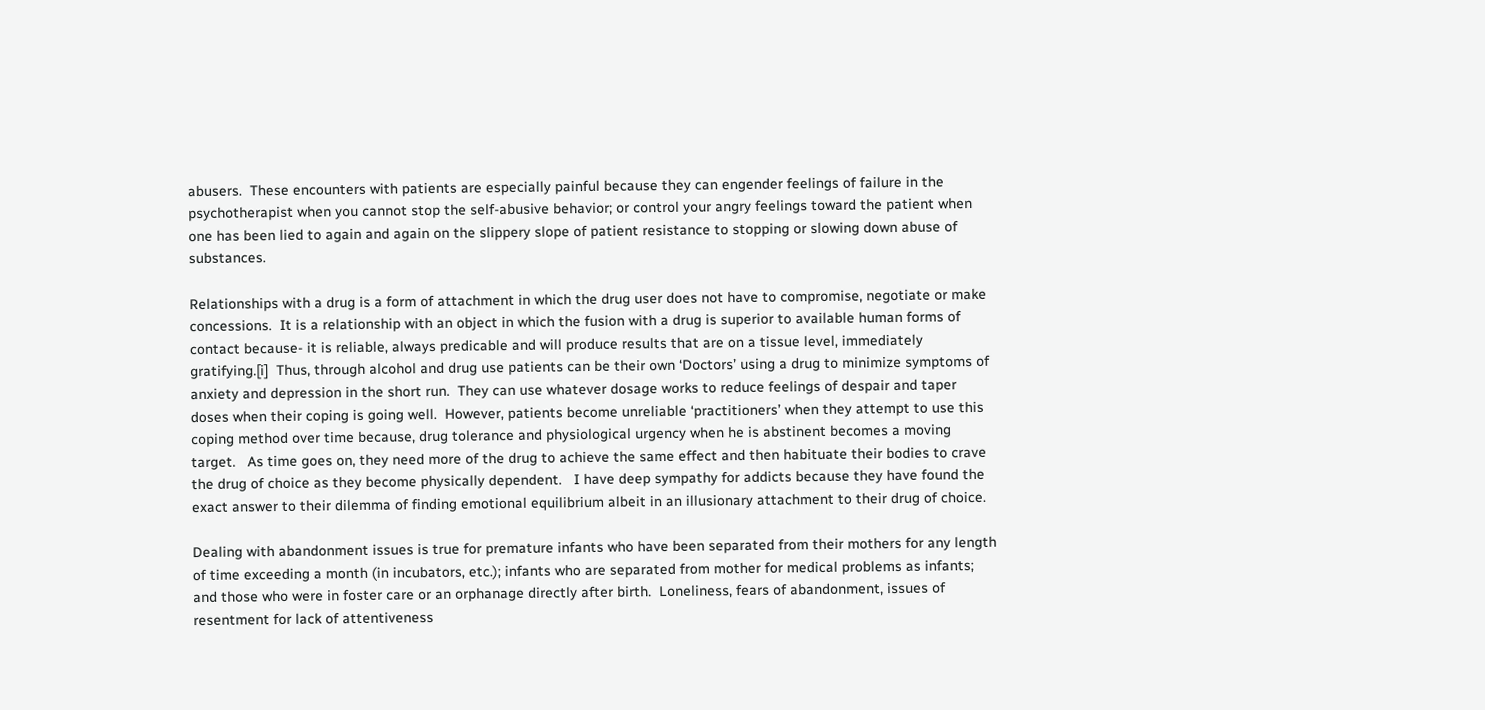abusers.  These encounters with patients are especially painful because they can engender feelings of failure in the psychotherapist when you cannot stop the self-abusive behavior; or control your angry feelings toward the patient when one has been lied to again and again on the slippery slope of patient resistance to stopping or slowing down abuse of substances.

Relationships with a drug is a form of attachment in which the drug user does not have to compromise, negotiate or make concessions.  It is a relationship with an object in which the fusion with a drug is superior to available human forms of contact because- it is reliable, always predicable and will produce results that are on a tissue level, immediately gratifying.[i]  Thus, through alcohol and drug use patients can be their own ‘Doctors’ using a drug to minimize symptoms of anxiety and depression in the short run.  They can use whatever dosage works to reduce feelings of despair and taper doses when their coping is going well.  However, patients become unreliable ‘practitioners’ when they attempt to use this coping method over time because, drug tolerance and physiological urgency when he is abstinent becomes a moving target.   As time goes on, they need more of the drug to achieve the same effect and then habituate their bodies to crave the drug of choice as they become physically dependent.   I have deep sympathy for addicts because they have found the exact answer to their dilemma of finding emotional equilibrium albeit in an illusionary attachment to their drug of choice.

Dealing with abandonment issues is true for premature infants who have been separated from their mothers for any length of time exceeding a month (in incubators, etc.); infants who are separated from mother for medical problems as infants; and those who were in foster care or an orphanage directly after birth.  Loneliness, fears of abandonment, issues of resentment for lack of attentiveness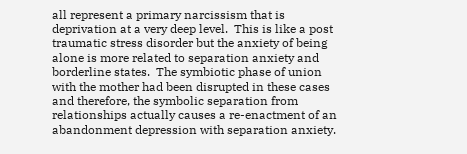all represent a primary narcissism that is deprivation at a very deep level.  This is like a post traumatic stress disorder but the anxiety of being alone is more related to separation anxiety and borderline states.  The symbiotic phase of union with the mother had been disrupted in these cases and therefore, the symbolic separation from relationships actually causes a re-enactment of an abandonment depression with separation anxiety.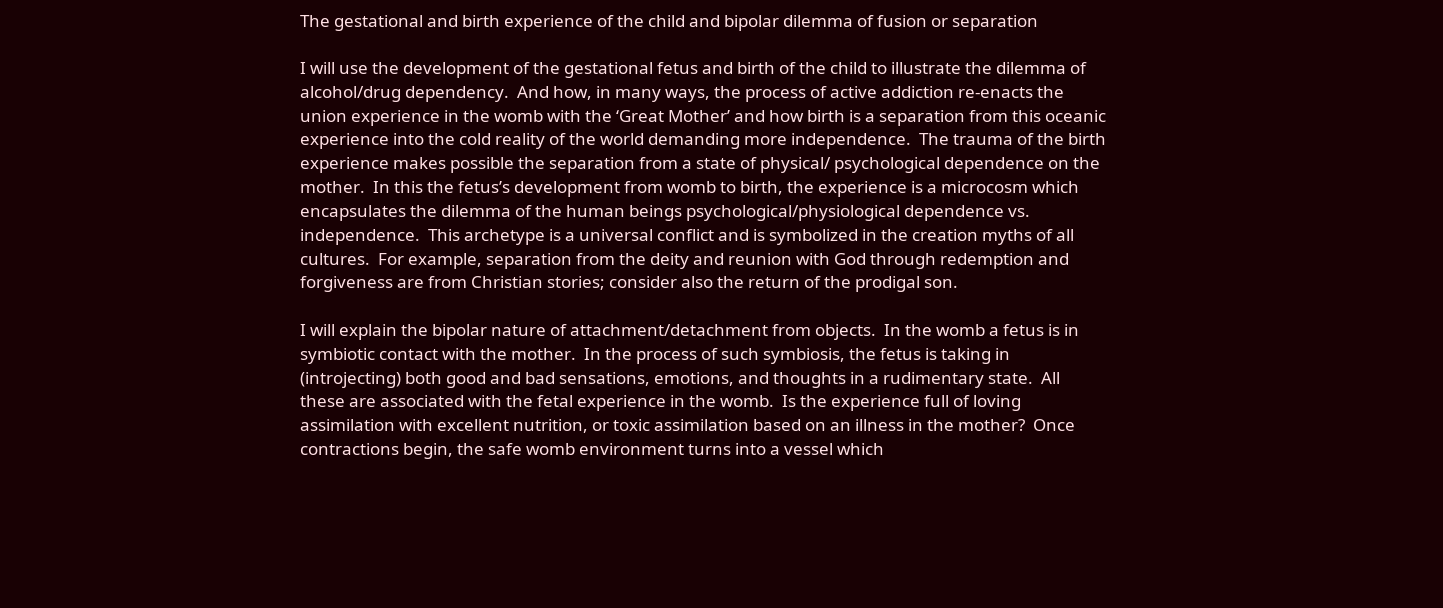The gestational and birth experience of the child and bipolar dilemma of fusion or separation

I will use the development of the gestational fetus and birth of the child to illustrate the dilemma of alcohol/drug dependency.  And how, in many ways, the process of active addiction re-enacts the union experience in the womb with the ‘Great Mother’ and how birth is a separation from this oceanic experience into the cold reality of the world demanding more independence.  The trauma of the birth experience makes possible the separation from a state of physical/ psychological dependence on the mother.  In this the fetus’s development from womb to birth, the experience is a microcosm which encapsulates the dilemma of the human beings psychological/physiological dependence vs. independence.  This archetype is a universal conflict and is symbolized in the creation myths of all cultures.  For example, separation from the deity and reunion with God through redemption and forgiveness are from Christian stories; consider also the return of the prodigal son.

I will explain the bipolar nature of attachment/detachment from objects.  In the womb a fetus is in symbiotic contact with the mother.  In the process of such symbiosis, the fetus is taking in (introjecting) both good and bad sensations, emotions, and thoughts in a rudimentary state.  All these are associated with the fetal experience in the womb.  Is the experience full of loving assimilation with excellent nutrition, or toxic assimilation based on an illness in the mother?  Once contractions begin, the safe womb environment turns into a vessel which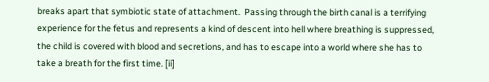breaks apart that symbiotic state of attachment.  Passing through the birth canal is a terrifying experience for the fetus and represents a kind of descent into hell where breathing is suppressed, the child is covered with blood and secretions, and has to escape into a world where she has to take a breath for the first time. [ii]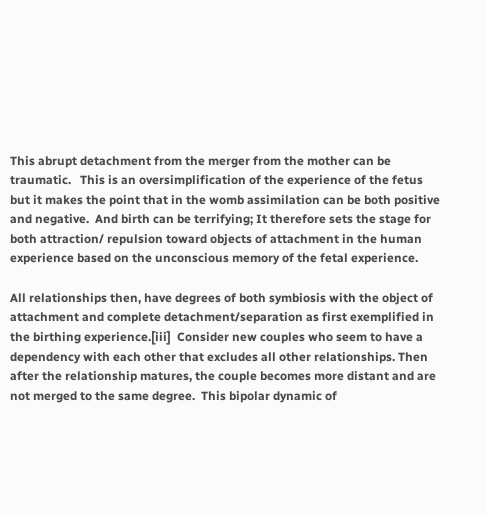This abrupt detachment from the merger from the mother can be traumatic.   This is an oversimplification of the experience of the fetus but it makes the point that in the womb assimilation can be both positive and negative.  And birth can be terrifying; It therefore sets the stage for both attraction/ repulsion toward objects of attachment in the human experience based on the unconscious memory of the fetal experience.

All relationships then, have degrees of both symbiosis with the object of attachment and complete detachment/separation as first exemplified in the birthing experience.[iii]  Consider new couples who seem to have a dependency with each other that excludes all other relationships. Then after the relationship matures, the couple becomes more distant and are not merged to the same degree.  This bipolar dynamic of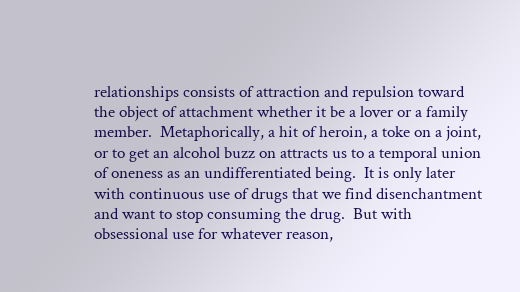relationships consists of attraction and repulsion toward the object of attachment whether it be a lover or a family member.  Metaphorically, a hit of heroin, a toke on a joint, or to get an alcohol buzz on attracts us to a temporal union of oneness as an undifferentiated being.  It is only later with continuous use of drugs that we find disenchantment and want to stop consuming the drug.  But with obsessional use for whatever reason,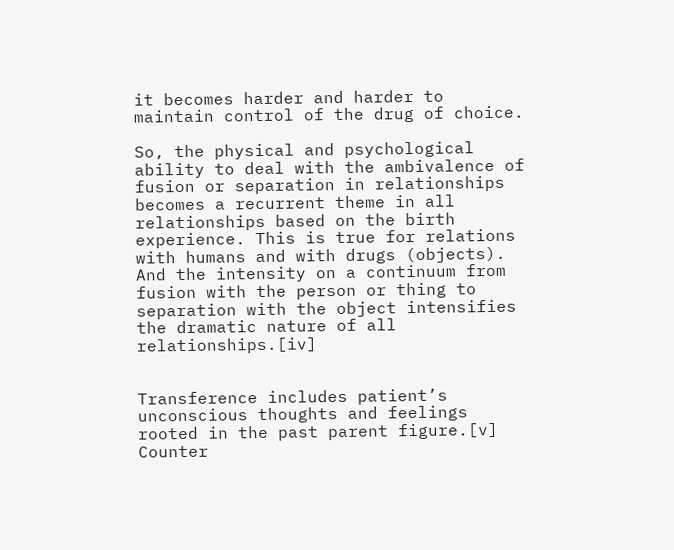it becomes harder and harder to maintain control of the drug of choice.

So, the physical and psychological ability to deal with the ambivalence of fusion or separation in relationships becomes a recurrent theme in all relationships based on the birth experience. This is true for relations with humans and with drugs (objects).  And the intensity on a continuum from fusion with the person or thing to separation with the object intensifies the dramatic nature of all relationships.[iv]


Transference includes patient’s unconscious thoughts and feelings rooted in the past parent figure.[v]  Counter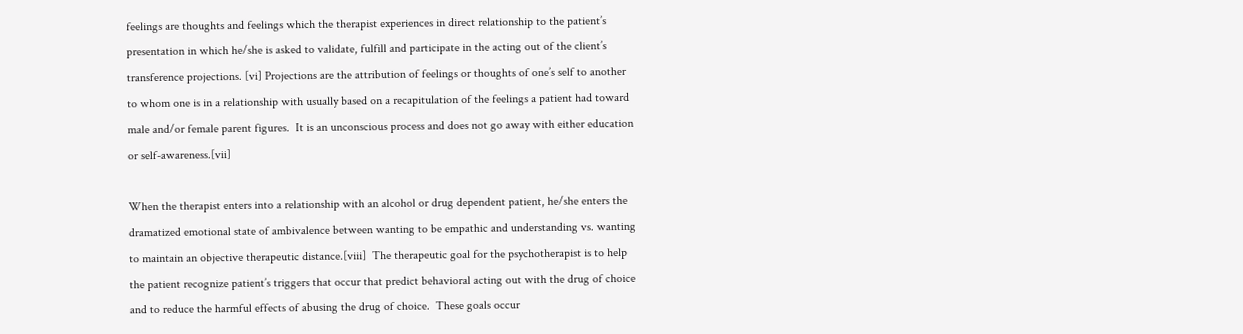feelings are thoughts and feelings which the therapist experiences in direct relationship to the patient’s presentation in which he/she is asked to validate, fulfill and participate in the acting out of the client’s transference projections. [vi] Projections are the attribution of feelings or thoughts of one’s self to another to whom one is in a relationship with usually based on a recapitulation of the feelings a patient had toward male and/or female parent figures.  It is an unconscious process and does not go away with either education or self-awareness.[vii]

When the therapist enters into a relationship with an alcohol or drug dependent patient, he/she enters the dramatized emotional state of ambivalence between wanting to be empathic and understanding vs. wanting to maintain an objective therapeutic distance.[viii]  The therapeutic goal for the psychotherapist is to help the patient recognize patient’s triggers that occur that predict behavioral acting out with the drug of choice and to reduce the harmful effects of abusing the drug of choice.  These goals occur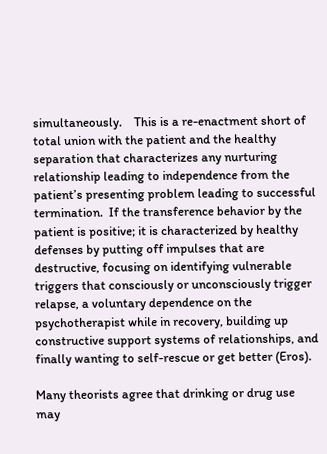simultaneously.    This is a re-enactment short of total union with the patient and the healthy separation that characterizes any nurturing relationship leading to independence from the patient’s presenting problem leading to successful termination.  If the transference behavior by the patient is positive; it is characterized by healthy defenses by putting off impulses that are destructive, focusing on identifying vulnerable triggers that consciously or unconsciously trigger relapse, a voluntary dependence on the psychotherapist while in recovery, building up constructive support systems of relationships, and finally wanting to self-rescue or get better (Eros).

Many theorists agree that drinking or drug use may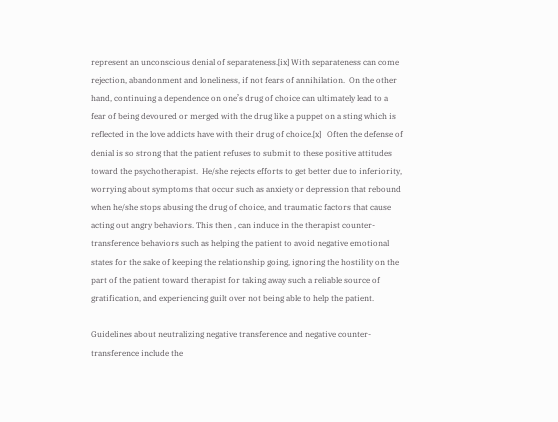represent an unconscious denial of separateness.[ix] With separateness can come rejection, abandonment and loneliness, if not fears of annihilation.  On the other hand, continuing a dependence on one’s drug of choice can ultimately lead to a fear of being devoured or merged with the drug like a puppet on a sting which is reflected in the love addicts have with their drug of choice.[x]   Often the defense of denial is so strong that the patient refuses to submit to these positive attitudes toward the psychotherapist.  He/she rejects efforts to get better due to inferiority, worrying about symptoms that occur such as anxiety or depression that rebound when he/she stops abusing the drug of choice, and traumatic factors that cause acting out angry behaviors. This then , can induce in the therapist counter-transference behaviors such as helping the patient to avoid negative emotional states for the sake of keeping the relationship going, ignoring the hostility on the part of the patient toward therapist for taking away such a reliable source of gratification, and experiencing guilt over not being able to help the patient.

Guidelines about neutralizing negative transference and negative counter-transference include the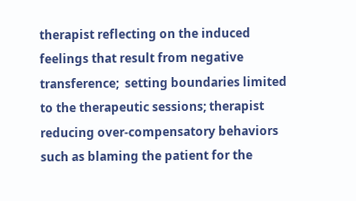therapist reflecting on the induced feelings that result from negative transference;  setting boundaries limited to the therapeutic sessions; therapist reducing over-compensatory behaviors such as blaming the patient for the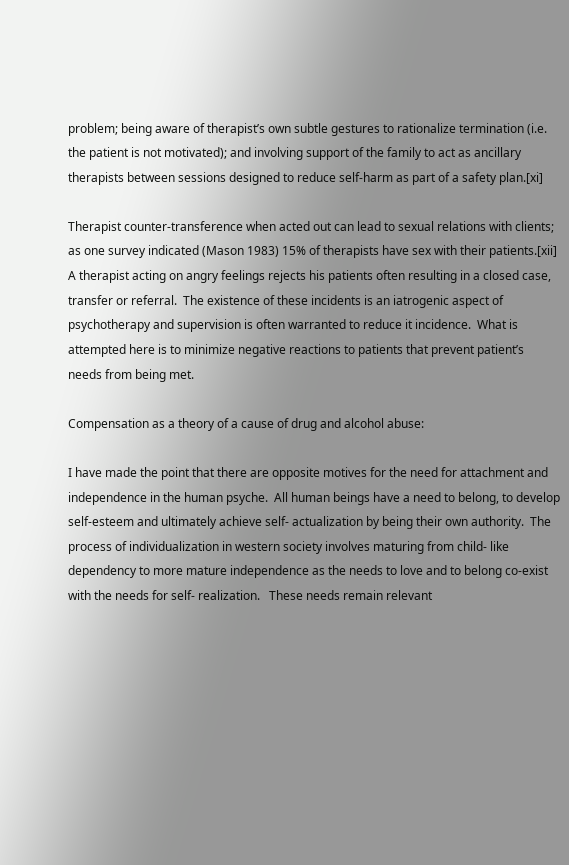problem; being aware of therapist’s own subtle gestures to rationalize termination (i.e. the patient is not motivated); and involving support of the family to act as ancillary therapists between sessions designed to reduce self-harm as part of a safety plan.[xi]

Therapist counter-transference when acted out can lead to sexual relations with clients; as one survey indicated (Mason 1983) 15% of therapists have sex with their patients.[xii]  A therapist acting on angry feelings rejects his patients often resulting in a closed case, transfer or referral.  The existence of these incidents is an iatrogenic aspect of psychotherapy and supervision is often warranted to reduce it incidence.  What is attempted here is to minimize negative reactions to patients that prevent patient’s needs from being met.

Compensation as a theory of a cause of drug and alcohol abuse:

I have made the point that there are opposite motives for the need for attachment and independence in the human psyche.  All human beings have a need to belong, to develop self-esteem and ultimately achieve self- actualization by being their own authority.  The process of individualization in western society involves maturing from child- like dependency to more mature independence as the needs to love and to belong co-exist with the needs for self- realization.   These needs remain relevant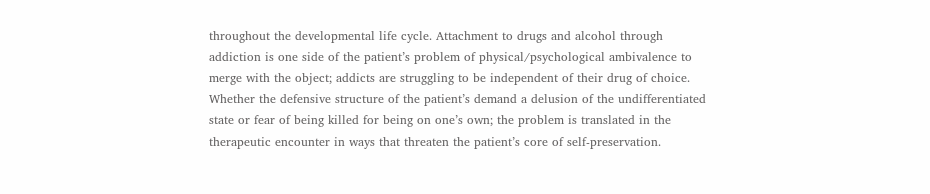throughout the developmental life cycle. Attachment to drugs and alcohol through addiction is one side of the patient’s problem of physical/psychological ambivalence to merge with the object; addicts are struggling to be independent of their drug of choice.  Whether the defensive structure of the patient’s demand a delusion of the undifferentiated state or fear of being killed for being on one’s own; the problem is translated in the therapeutic encounter in ways that threaten the patient’s core of self-preservation.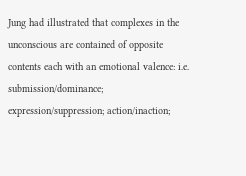Jung had illustrated that complexes in the unconscious are contained of opposite contents each with an emotional valence: i.e.  submission/dominance; expression/suppression; action/inaction;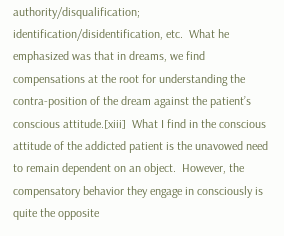authority/disqualification; identification/disidentification, etc.  What he emphasized was that in dreams, we find compensations at the root for understanding the contra-position of the dream against the patient’s conscious attitude.[xiii]  What I find in the conscious attitude of the addicted patient is the unavowed need to remain dependent on an object.  However, the compensatory behavior they engage in consciously is quite the opposite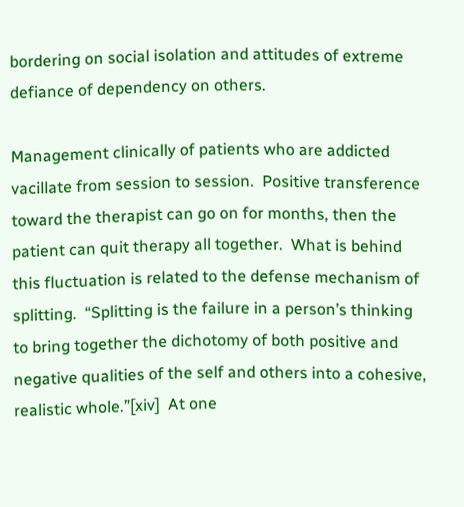bordering on social isolation and attitudes of extreme defiance of dependency on others.

Management clinically of patients who are addicted vacillate from session to session.  Positive transference toward the therapist can go on for months, then the patient can quit therapy all together.  What is behind this fluctuation is related to the defense mechanism of splitting.  “Splitting is the failure in a person’s thinking to bring together the dichotomy of both positive and negative qualities of the self and others into a cohesive, realistic whole.”[xiv]  At one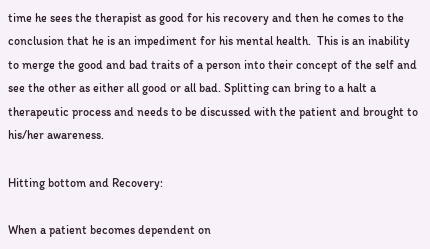time he sees the therapist as good for his recovery and then he comes to the conclusion that he is an impediment for his mental health.  This is an inability to merge the good and bad traits of a person into their concept of the self and see the other as either all good or all bad. Splitting can bring to a halt a therapeutic process and needs to be discussed with the patient and brought to his/her awareness.

Hitting bottom and Recovery:

When a patient becomes dependent on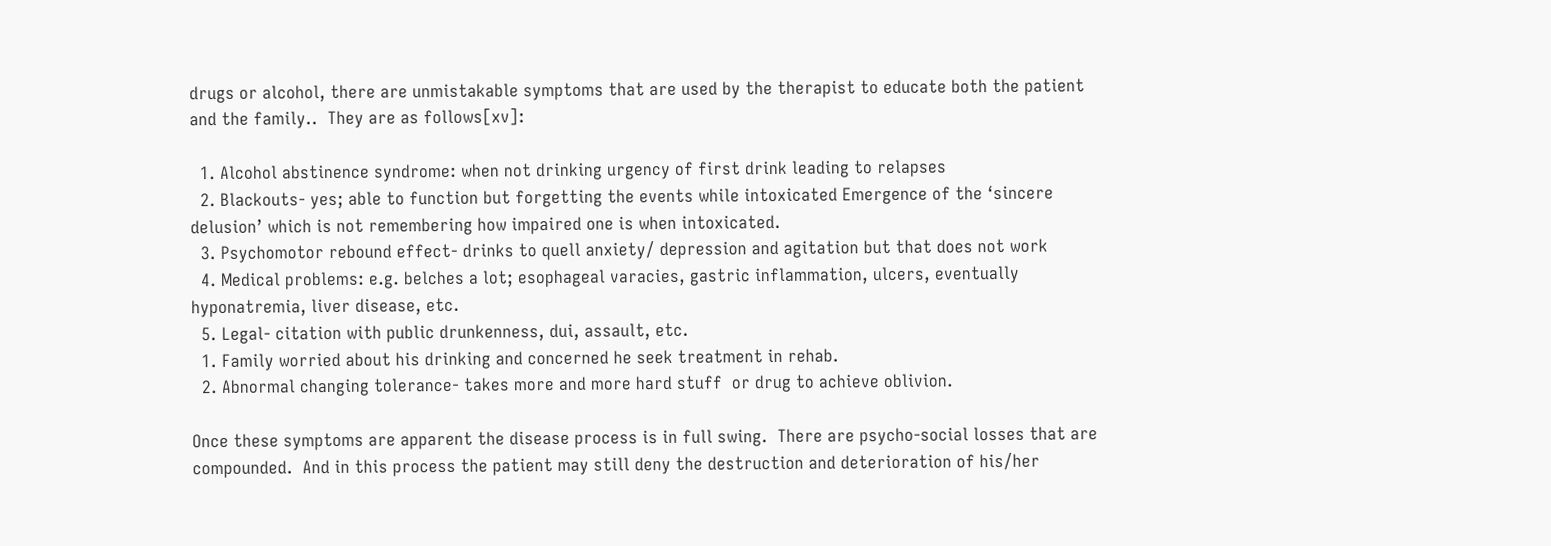drugs or alcohol, there are unmistakable symptoms that are used by the therapist to educate both the patient and the family..  They are as follows[xv]:

  1. Alcohol abstinence syndrome: when not drinking urgency of first drink leading to relapses
  2. Blackouts- yes; able to function but forgetting the events while intoxicated Emergence of the ‘sincere delusion’ which is not remembering how impaired one is when intoxicated.
  3. Psychomotor rebound effect- drinks to quell anxiety/ depression and agitation but that does not work
  4. Medical problems: e.g. belches a lot; esophageal varacies, gastric inflammation, ulcers, eventually hyponatremia, liver disease, etc.
  5. Legal- citation with public drunkenness, dui, assault, etc.
  1. Family worried about his drinking and concerned he seek treatment in rehab.
  2. Abnormal changing tolerance- takes more and more hard stuff  or drug to achieve oblivion.

Once these symptoms are apparent the disease process is in full swing.  There are psycho-social losses that are compounded.  And in this process the patient may still deny the destruction and deterioration of his/her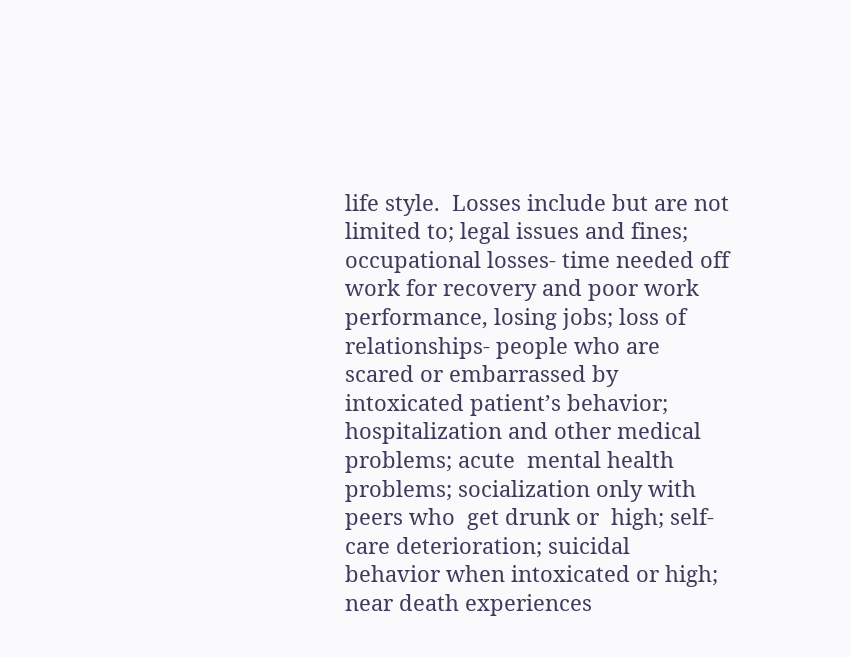life style.  Losses include but are not limited to; legal issues and fines; occupational losses- time needed off work for recovery and poor work performance, losing jobs; loss of relationships- people who are scared or embarrassed by intoxicated patient’s behavior; hospitalization and other medical problems; acute  mental health problems; socialization only with peers who  get drunk or  high; self-care deterioration; suicidal behavior when intoxicated or high;  near death experiences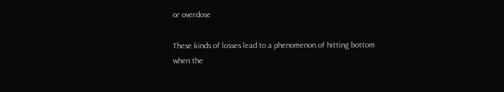or overdose

These kinds of losses lead to a phenomenon of hitting bottom when the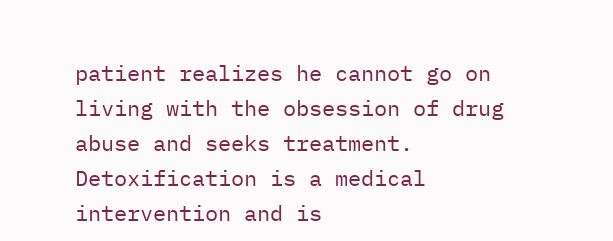patient realizes he cannot go on living with the obsession of drug abuse and seeks treatment.  Detoxification is a medical intervention and is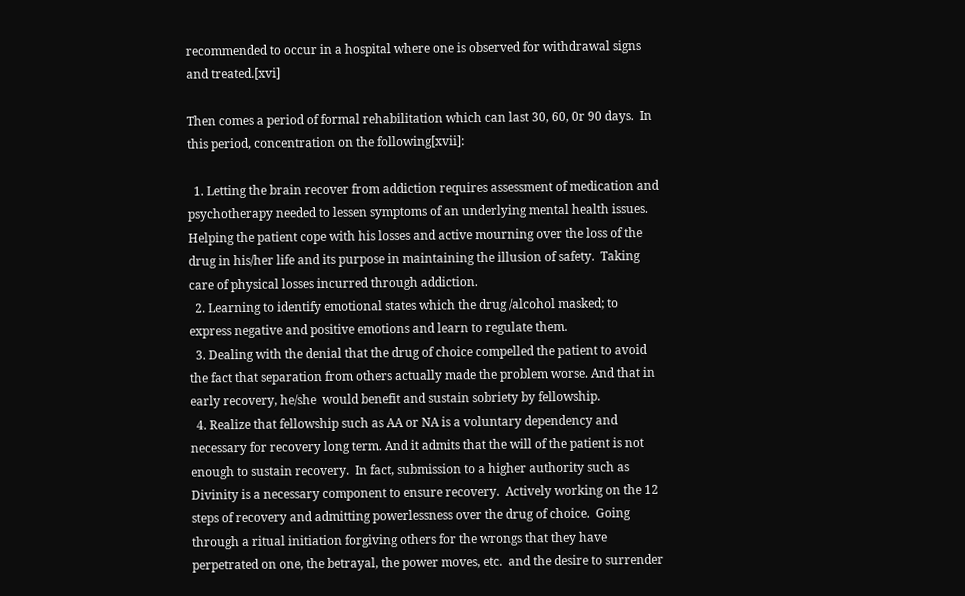recommended to occur in a hospital where one is observed for withdrawal signs and treated.[xvi]

Then comes a period of formal rehabilitation which can last 30, 60, 0r 90 days.  In this period, concentration on the following[xvii]:

  1. Letting the brain recover from addiction requires assessment of medication and psychotherapy needed to lessen symptoms of an underlying mental health issues. Helping the patient cope with his losses and active mourning over the loss of the drug in his/her life and its purpose in maintaining the illusion of safety.  Taking care of physical losses incurred through addiction.
  2. Learning to identify emotional states which the drug /alcohol masked; to express negative and positive emotions and learn to regulate them.
  3. Dealing with the denial that the drug of choice compelled the patient to avoid the fact that separation from others actually made the problem worse. And that in early recovery, he/she  would benefit and sustain sobriety by fellowship.
  4. Realize that fellowship such as AA or NA is a voluntary dependency and necessary for recovery long term. And it admits that the will of the patient is not enough to sustain recovery.  In fact, submission to a higher authority such as Divinity is a necessary component to ensure recovery.  Actively working on the 12 steps of recovery and admitting powerlessness over the drug of choice.  Going through a ritual initiation forgiving others for the wrongs that they have perpetrated on one, the betrayal, the power moves, etc.  and the desire to surrender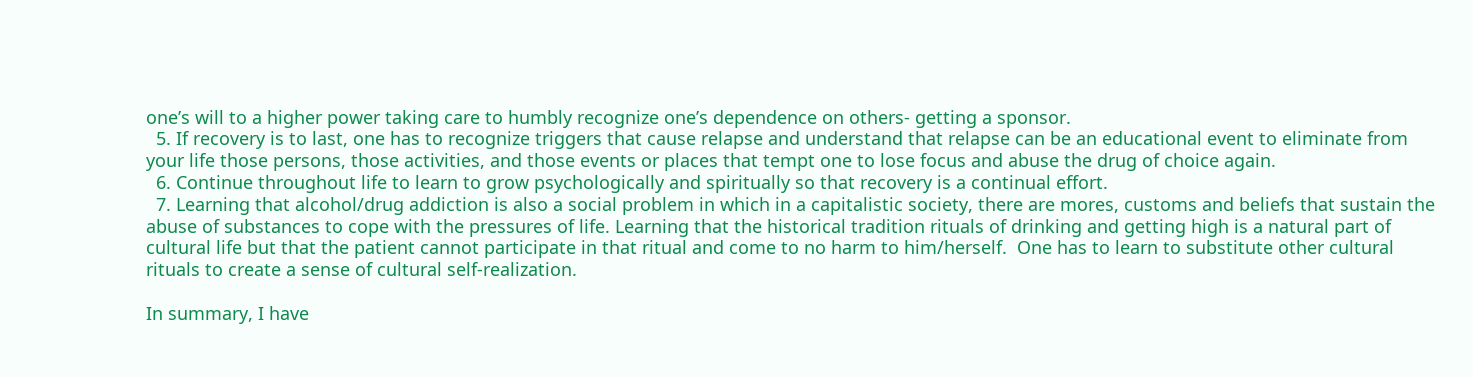one’s will to a higher power taking care to humbly recognize one’s dependence on others- getting a sponsor.
  5. If recovery is to last, one has to recognize triggers that cause relapse and understand that relapse can be an educational event to eliminate from your life those persons, those activities, and those events or places that tempt one to lose focus and abuse the drug of choice again.
  6. Continue throughout life to learn to grow psychologically and spiritually so that recovery is a continual effort.
  7. Learning that alcohol/drug addiction is also a social problem in which in a capitalistic society, there are mores, customs and beliefs that sustain the abuse of substances to cope with the pressures of life. Learning that the historical tradition rituals of drinking and getting high is a natural part of cultural life but that the patient cannot participate in that ritual and come to no harm to him/herself.  One has to learn to substitute other cultural rituals to create a sense of cultural self-realization.

In summary, I have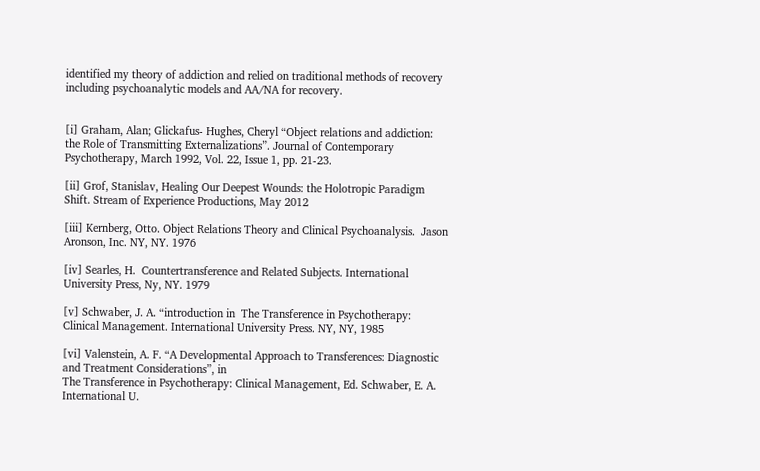identified my theory of addiction and relied on traditional methods of recovery including psychoanalytic models and AA/NA for recovery.


[i] Graham, Alan; Glickafus- Hughes, Cheryl “Object relations and addiction: the Role of Transmitting Externalizations”. Journal of Contemporary Psychotherapy, March 1992, Vol. 22, Issue 1, pp. 21-23.

[ii] Grof, Stanislav, Healing Our Deepest Wounds: the Holotropic Paradigm Shift. Stream of Experience Productions, May 2012

[iii] Kernberg, Otto. Object Relations Theory and Clinical Psychoanalysis.  Jason Aronson, Inc. NY, NY. 1976

[iv] Searles, H.  Countertransference and Related Subjects. International University Press, Ny, NY. 1979

[v] Schwaber, J. A. “introduction in  The Transference in Psychotherapy: Clinical Management. International University Press. NY, NY, 1985

[vi] Valenstein, A. F. “A Developmental Approach to Transferences: Diagnostic and Treatment Considerations”, in
The Transference in Psychotherapy: Clinical Management, Ed. Schwaber, E. A. International U.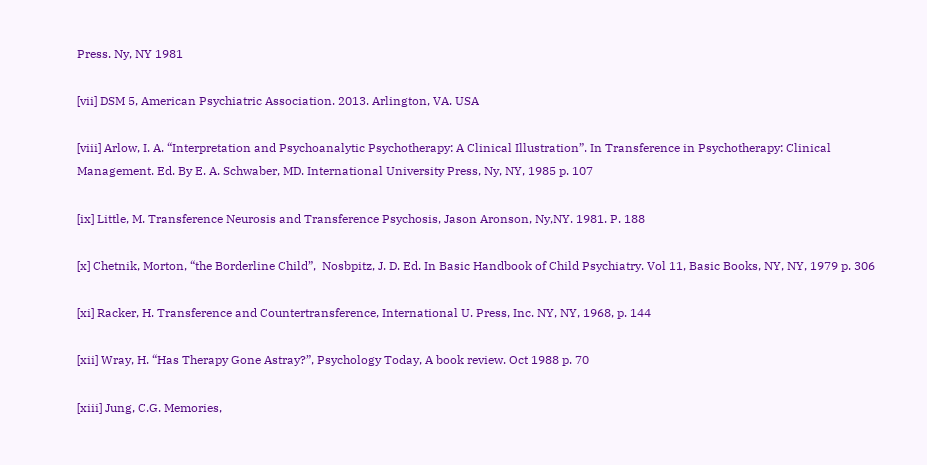Press. Ny, NY 1981

[vii] DSM 5, American Psychiatric Association. 2013. Arlington, VA. USA

[viii] Arlow, I. A. “Interpretation and Psychoanalytic Psychotherapy: A Clinical Illustration”. In Transference in Psychotherapy: Clinical Management. Ed. By E. A. Schwaber, MD. International University Press, Ny, NY, 1985 p. 107

[ix] Little, M. Transference Neurosis and Transference Psychosis, Jason Aronson, Ny,NY. 1981. P. 188

[x] Chetnik, Morton, “the Borderline Child”,  Nosbpitz, J. D. Ed. In Basic Handbook of Child Psychiatry. Vol 11, Basic Books, NY, NY, 1979 p. 306

[xi] Racker, H. Transference and Countertransference, International U. Press, Inc. NY, NY, 1968, p. 144

[xii] Wray, H. “Has Therapy Gone Astray?”, Psychology Today, A book review. Oct 1988 p. 70

[xiii] Jung, C.G. Memories,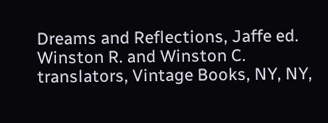Dreams and Reflections, Jaffe ed. Winston R. and Winston C. translators, Vintage Books, NY, NY,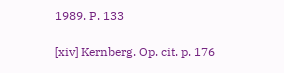1989. P. 133

[xiv] Kernberg. Op. cit. p. 176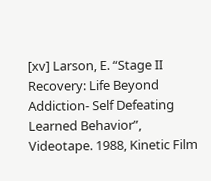[xv] Larson, E. “Stage II Recovery: Life Beyond Addiction- Self Defeating Learned Behavior”,  Videotape. 1988, Kinetic Film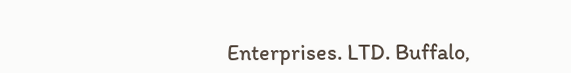Enterprises. LTD. Buffalo,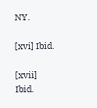NY.

[xvi] Ibid.

[xvii] Ibid.